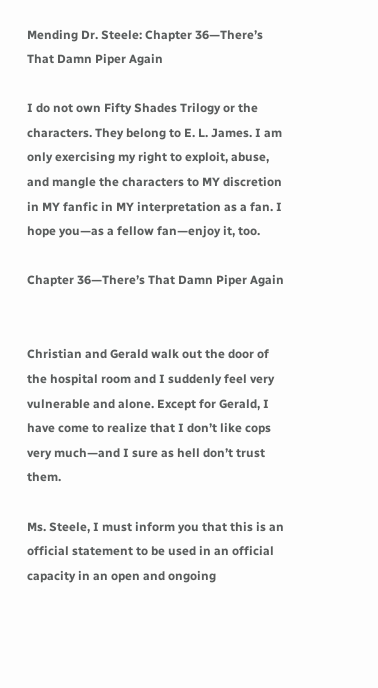Mending Dr. Steele: Chapter 36—There’s That Damn Piper Again

I do not own Fifty Shades Trilogy or the characters. They belong to E. L. James. I am only exercising my right to exploit, abuse, and mangle the characters to MY discretion in MY fanfic in MY interpretation as a fan. I hope you—as a fellow fan—enjoy it, too.

Chapter 36—There’s That Damn Piper Again


Christian and Gerald walk out the door of the hospital room and I suddenly feel very vulnerable and alone. Except for Gerald, I have come to realize that I don’t like cops very much—and I sure as hell don’t trust them.

Ms. Steele, I must inform you that this is an official statement to be used in an official capacity in an open and ongoing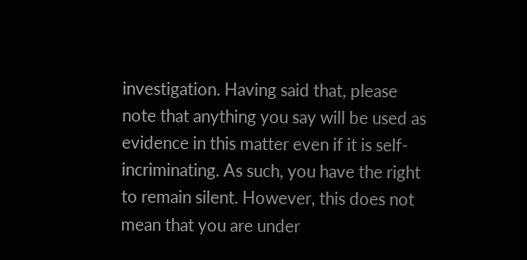investigation. Having said that, please note that anything you say will be used as evidence in this matter even if it is self-incriminating. As such, you have the right to remain silent. However, this does not mean that you are under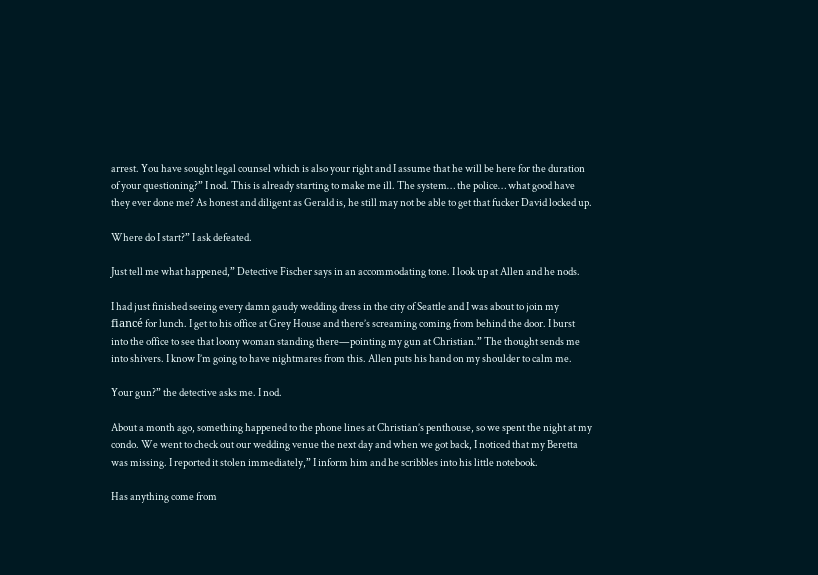arrest. You have sought legal counsel which is also your right and I assume that he will be here for the duration of your questioning?” I nod. This is already starting to make me ill. The system… the police… what good have they ever done me? As honest and diligent as Gerald is, he still may not be able to get that fucker David locked up.

Where do I start?” I ask defeated.

Just tell me what happened,” Detective Fischer says in an accommodating tone. I look up at Allen and he nods.

I had just finished seeing every damn gaudy wedding dress in the city of Seattle and I was about to join my fiancé for lunch. I get to his office at Grey House and there’s screaming coming from behind the door. I burst into the office to see that loony woman standing there—pointing my gun at Christian.” The thought sends me into shivers. I know I’m going to have nightmares from this. Allen puts his hand on my shoulder to calm me.

Your gun?” the detective asks me. I nod.

About a month ago, something happened to the phone lines at Christian’s penthouse, so we spent the night at my condo. We went to check out our wedding venue the next day and when we got back, I noticed that my Beretta was missing. I reported it stolen immediately,” I inform him and he scribbles into his little notebook.

Has anything come from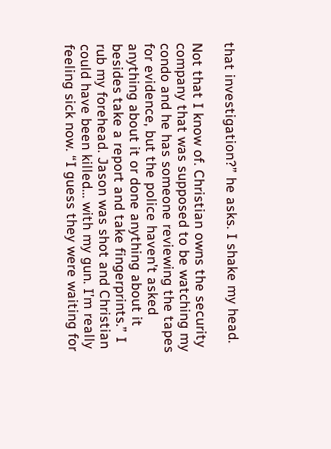that investigation?” he asks. I shake my head.

Not that I know of. Christian owns the security company that was supposed to be watching my condo and he has someone reviewing the tapes for evidence, but the police haven’t asked anything about it or done anything about it besides take a report and take fingerprints.” I rub my forehead. Jason was shot and Christian could have been killed… with my gun. I’m really feeling sick now. “I guess they were waiting for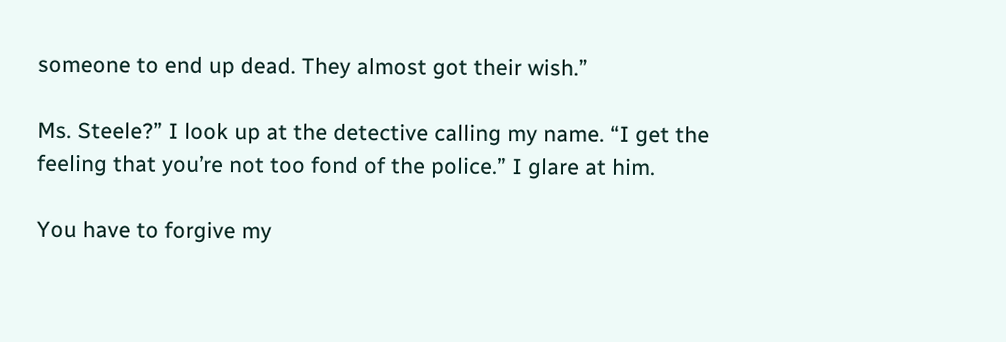someone to end up dead. They almost got their wish.”

Ms. Steele?” I look up at the detective calling my name. “I get the feeling that you’re not too fond of the police.” I glare at him.

You have to forgive my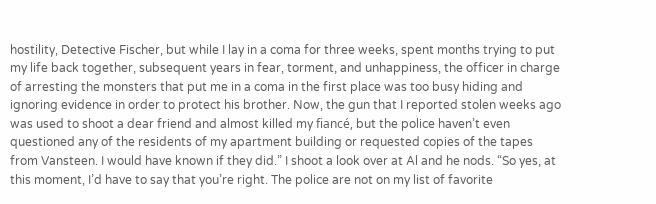hostility, Detective Fischer, but while I lay in a coma for three weeks, spent months trying to put my life back together, subsequent years in fear, torment, and unhappiness, the officer in charge of arresting the monsters that put me in a coma in the first place was too busy hiding and ignoring evidence in order to protect his brother. Now, the gun that I reported stolen weeks ago was used to shoot a dear friend and almost killed my fiancé, but the police haven’t even questioned any of the residents of my apartment building or requested copies of the tapes from Vansteen. I would have known if they did.” I shoot a look over at Al and he nods. “So yes, at this moment, I’d have to say that you’re right. The police are not on my list of favorite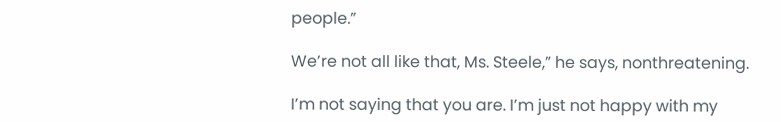people.”

We’re not all like that, Ms. Steele,” he says, nonthreatening.

I’m not saying that you are. I’m just not happy with my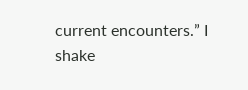current encounters.” I shake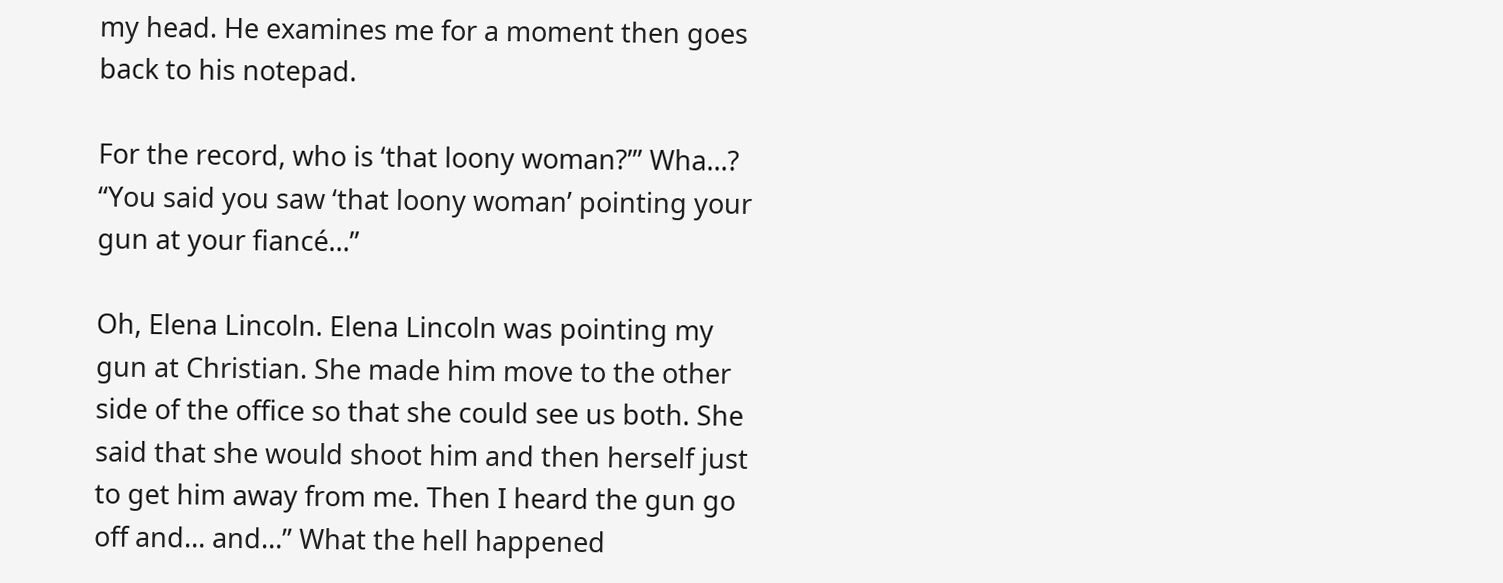my head. He examines me for a moment then goes back to his notepad.

For the record, who is ‘that loony woman?’” Wha…? “You said you saw ‘that loony woman’ pointing your gun at your fiancé…”

Oh, Elena Lincoln. Elena Lincoln was pointing my gun at Christian. She made him move to the other side of the office so that she could see us both. She said that she would shoot him and then herself just to get him away from me. Then I heard the gun go off and… and…” What the hell happened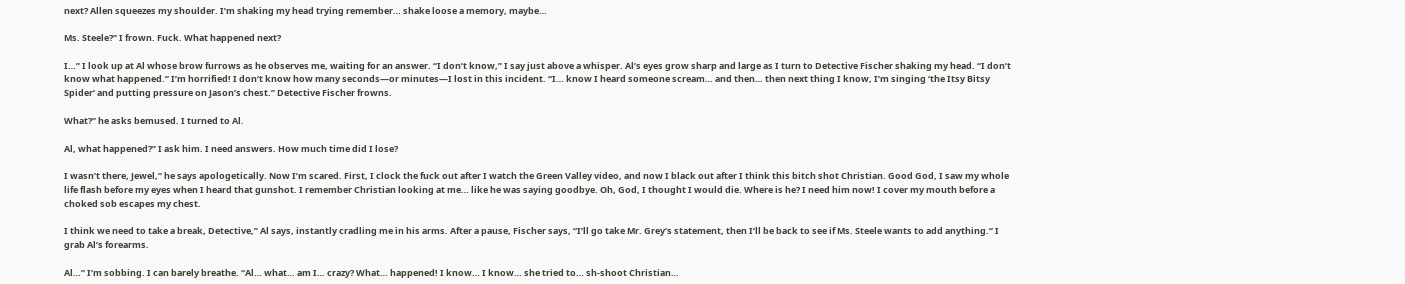next? Allen squeezes my shoulder. I’m shaking my head trying remember… shake loose a memory, maybe…

Ms. Steele?” I frown. Fuck. What happened next?

I…” I look up at Al whose brow furrows as he observes me, waiting for an answer. “I don’t know,” I say just above a whisper. Al’s eyes grow sharp and large as I turn to Detective Fischer shaking my head. “I don’t know what happened.” I’m horrified! I don’t know how many seconds—or minutes—I lost in this incident. “I… know I heard someone scream… and then… then next thing I know, I’m singing ‘the Itsy Bitsy Spider’ and putting pressure on Jason’s chest.” Detective Fischer frowns.

What?” he asks bemused. I turned to Al.

Al, what happened?” I ask him. I need answers. How much time did I lose?

I wasn’t there, Jewel,” he says apologetically. Now I’m scared. First, I clock the fuck out after I watch the Green Valley video, and now I black out after I think this bitch shot Christian. Good God, I saw my whole life flash before my eyes when I heard that gunshot. I remember Christian looking at me… like he was saying goodbye. Oh, God, I thought I would die. Where is he? I need him now! I cover my mouth before a choked sob escapes my chest.

I think we need to take a break, Detective,” Al says, instantly cradling me in his arms. After a pause, Fischer says, “I’ll go take Mr. Grey’s statement, then I’ll be back to see if Ms. Steele wants to add anything.” I grab Al’s forearms.

Al…” I’m sobbing. I can barely breathe. “Al… what… am I… crazy? What… happened! I know… I know… she tried to… sh-shoot Christian…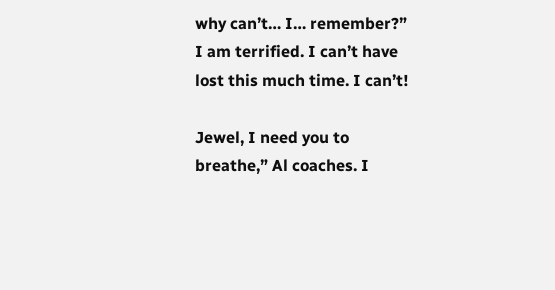why can’t… I… remember?” I am terrified. I can’t have lost this much time. I can’t!

Jewel, I need you to breathe,” Al coaches. I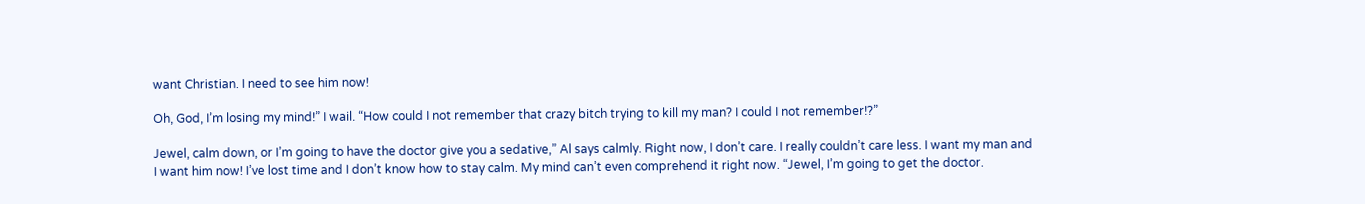want Christian. I need to see him now!

Oh, God, I’m losing my mind!” I wail. “How could I not remember that crazy bitch trying to kill my man? I could I not remember!?”

Jewel, calm down, or I’m going to have the doctor give you a sedative,” Al says calmly. Right now, I don’t care. I really couldn’t care less. I want my man and I want him now! I’ve lost time and I don’t know how to stay calm. My mind can’t even comprehend it right now. “Jewel, I’m going to get the doctor.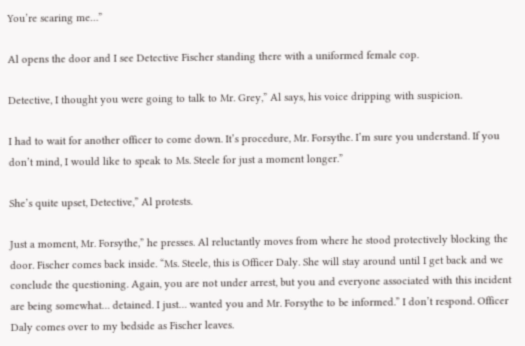You’re scaring me…”

Al opens the door and I see Detective Fischer standing there with a uniformed female cop.

Detective, I thought you were going to talk to Mr. Grey,” Al says, his voice dripping with suspicion.

I had to wait for another officer to come down. It’s procedure, Mr. Forsythe. I’m sure you understand. If you don’t mind, I would like to speak to Ms. Steele for just a moment longer.”

She’s quite upset, Detective,” Al protests.

Just a moment, Mr. Forsythe,” he presses. Al reluctantly moves from where he stood protectively blocking the door. Fischer comes back inside. “Ms. Steele, this is Officer Daly. She will stay around until I get back and we conclude the questioning. Again, you are not under arrest, but you and everyone associated with this incident are being somewhat… detained. I just… wanted you and Mr. Forsythe to be informed.” I don’t respond. Officer Daly comes over to my bedside as Fischer leaves.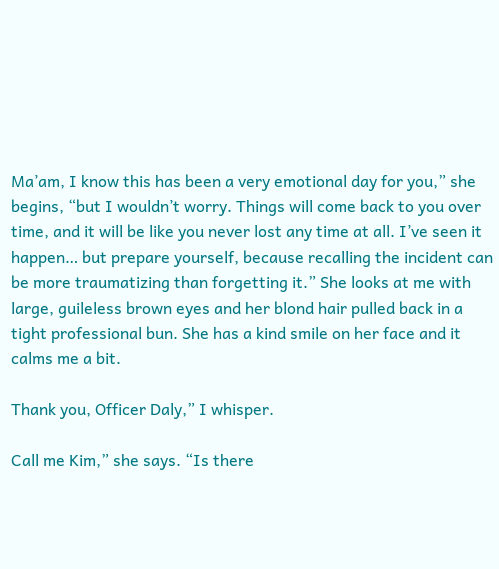Ma’am, I know this has been a very emotional day for you,” she begins, “but I wouldn’t worry. Things will come back to you over time, and it will be like you never lost any time at all. I’ve seen it happen… but prepare yourself, because recalling the incident can be more traumatizing than forgetting it.” She looks at me with large, guileless brown eyes and her blond hair pulled back in a tight professional bun. She has a kind smile on her face and it calms me a bit.

Thank you, Officer Daly,” I whisper.

Call me Kim,” she says. “Is there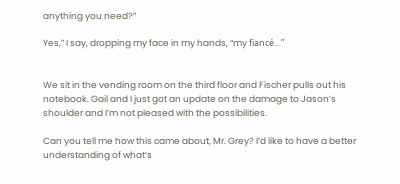anything you need?”

Yes,” I say, dropping my face in my hands, “my fiancé…”


We sit in the vending room on the third floor and Fischer pulls out his notebook. Gail and I just got an update on the damage to Jason’s shoulder and I’m not pleased with the possibilities.

Can you tell me how this came about, Mr. Grey? I’d like to have a better understanding of what’s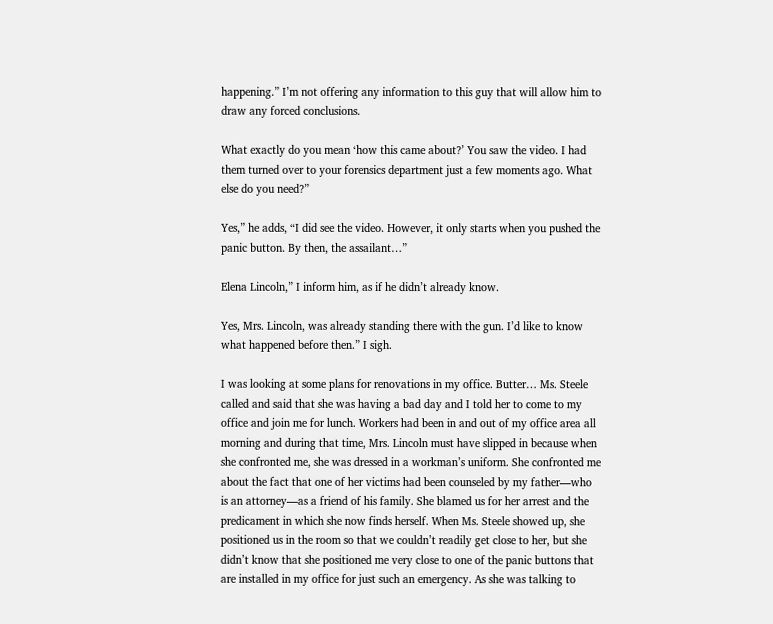happening.” I’m not offering any information to this guy that will allow him to draw any forced conclusions.

What exactly do you mean ‘how this came about?’ You saw the video. I had them turned over to your forensics department just a few moments ago. What else do you need?”

Yes,” he adds, “I did see the video. However, it only starts when you pushed the panic button. By then, the assailant…”

Elena Lincoln,” I inform him, as if he didn’t already know.

Yes, Mrs. Lincoln, was already standing there with the gun. I’d like to know what happened before then.” I sigh.

I was looking at some plans for renovations in my office. Butter… Ms. Steele called and said that she was having a bad day and I told her to come to my office and join me for lunch. Workers had been in and out of my office area all morning and during that time, Mrs. Lincoln must have slipped in because when she confronted me, she was dressed in a workman’s uniform. She confronted me about the fact that one of her victims had been counseled by my father—who is an attorney—as a friend of his family. She blamed us for her arrest and the predicament in which she now finds herself. When Ms. Steele showed up, she positioned us in the room so that we couldn’t readily get close to her, but she didn’t know that she positioned me very close to one of the panic buttons that are installed in my office for just such an emergency. As she was talking to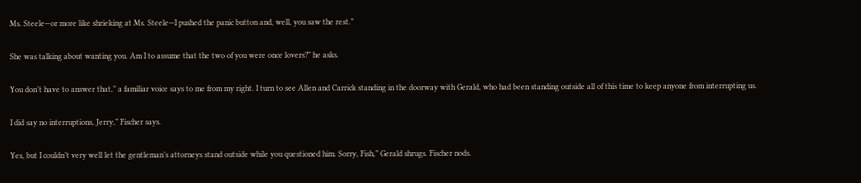Ms. Steele—or more like shrieking at Ms. Steele—I pushed the panic button and, well, you saw the rest.”

She was talking about wanting you. Am I to assume that the two of you were once lovers?” he asks.

You don’t have to answer that,” a familiar voice says to me from my right. I turn to see Allen and Carrick standing in the doorway with Gerald, who had been standing outside all of this time to keep anyone from interrupting us.

I did say no interruptions, Jerry,” Fischer says.

Yes, but I couldn’t very well let the gentleman’s attorneys stand outside while you questioned him. Sorry, Fish,” Gerald shrugs. Fischer nods.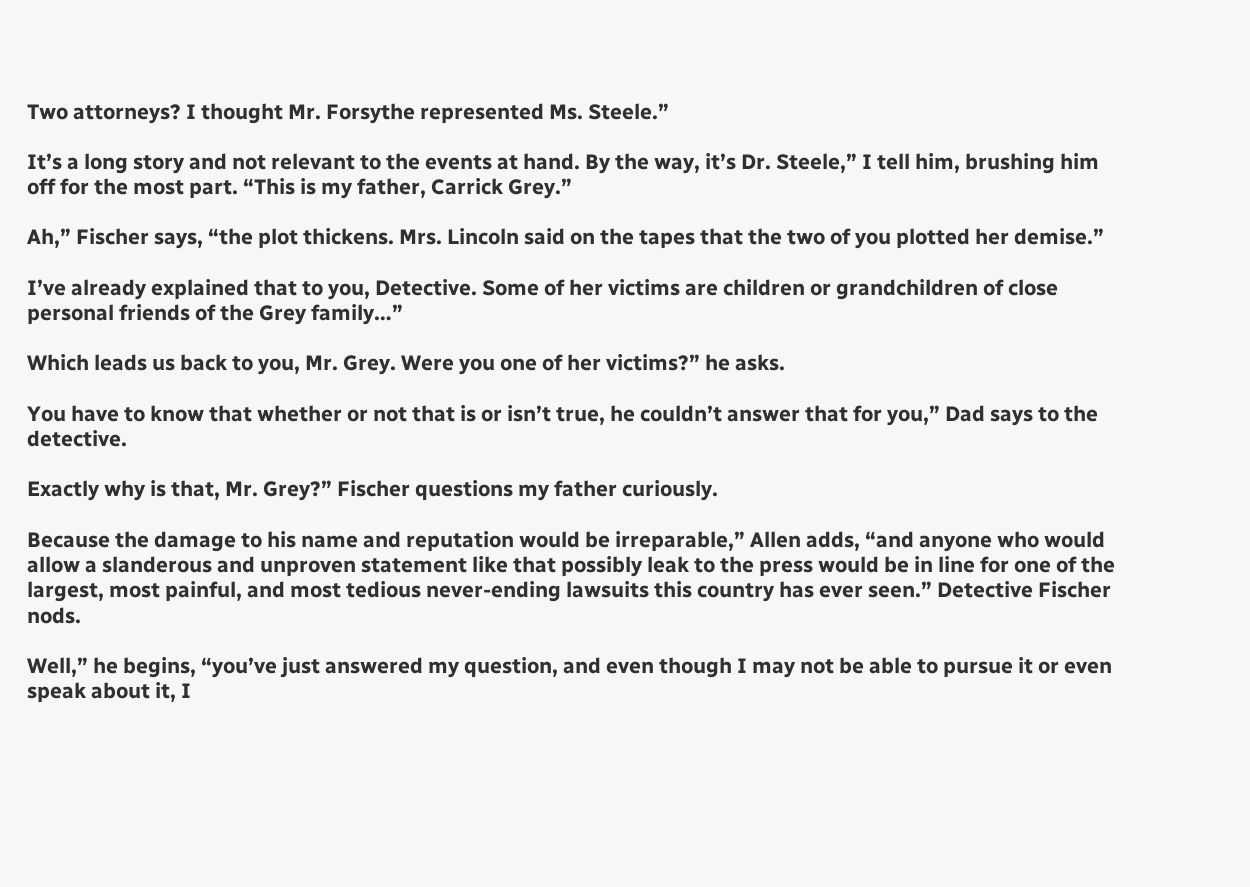Two attorneys? I thought Mr. Forsythe represented Ms. Steele.”

It’s a long story and not relevant to the events at hand. By the way, it’s Dr. Steele,” I tell him, brushing him off for the most part. “This is my father, Carrick Grey.”

Ah,” Fischer says, “the plot thickens. Mrs. Lincoln said on the tapes that the two of you plotted her demise.”

I’ve already explained that to you, Detective. Some of her victims are children or grandchildren of close personal friends of the Grey family…”

Which leads us back to you, Mr. Grey. Were you one of her victims?” he asks.

You have to know that whether or not that is or isn’t true, he couldn’t answer that for you,” Dad says to the detective.

Exactly why is that, Mr. Grey?” Fischer questions my father curiously.

Because the damage to his name and reputation would be irreparable,” Allen adds, “and anyone who would allow a slanderous and unproven statement like that possibly leak to the press would be in line for one of the largest, most painful, and most tedious never-ending lawsuits this country has ever seen.” Detective Fischer nods.

Well,” he begins, “you’ve just answered my question, and even though I may not be able to pursue it or even speak about it, I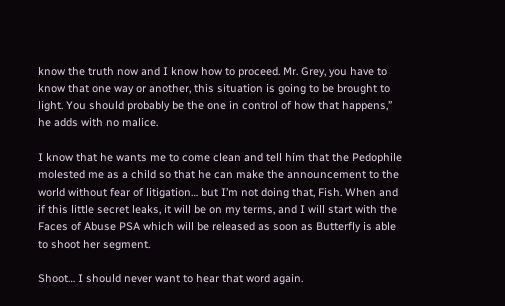know the truth now and I know how to proceed. Mr. Grey, you have to know that one way or another, this situation is going to be brought to light. You should probably be the one in control of how that happens,” he adds with no malice.

I know that he wants me to come clean and tell him that the Pedophile molested me as a child so that he can make the announcement to the world without fear of litigation… but I’m not doing that, Fish. When and if this little secret leaks, it will be on my terms, and I will start with the Faces of Abuse PSA which will be released as soon as Butterfly is able to shoot her segment.

Shoot… I should never want to hear that word again.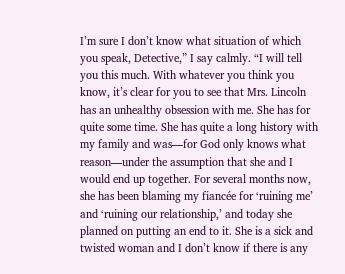I’m sure I don’t know what situation of which you speak, Detective,” I say calmly. “I will tell you this much. With whatever you think you know, it’s clear for you to see that Mrs. Lincoln has an unhealthy obsession with me. She has for quite some time. She has quite a long history with my family and was—for God only knows what reason—under the assumption that she and I would end up together. For several months now, she has been blaming my fiancée for ‘ruining me’ and ‘ruining our relationship,’ and today she planned on putting an end to it. She is a sick and twisted woman and I don’t know if there is any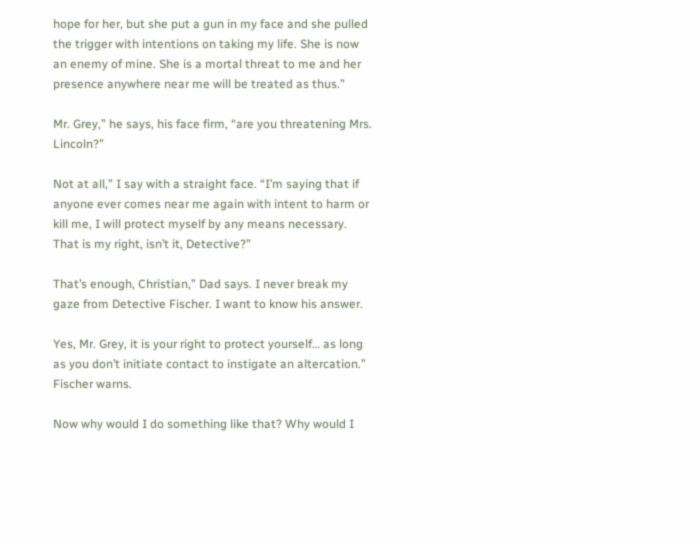hope for her, but she put a gun in my face and she pulled the trigger with intentions on taking my life. She is now an enemy of mine. She is a mortal threat to me and her presence anywhere near me will be treated as thus.”

Mr. Grey,” he says, his face firm, “are you threatening Mrs. Lincoln?”

Not at all,” I say with a straight face. “I’m saying that if anyone ever comes near me again with intent to harm or kill me, I will protect myself by any means necessary. That is my right, isn’t it, Detective?”

That’s enough, Christian,” Dad says. I never break my gaze from Detective Fischer. I want to know his answer.

Yes, Mr. Grey, it is your right to protect yourself… as long as you don’t initiate contact to instigate an altercation.” Fischer warns.

Now why would I do something like that? Why would I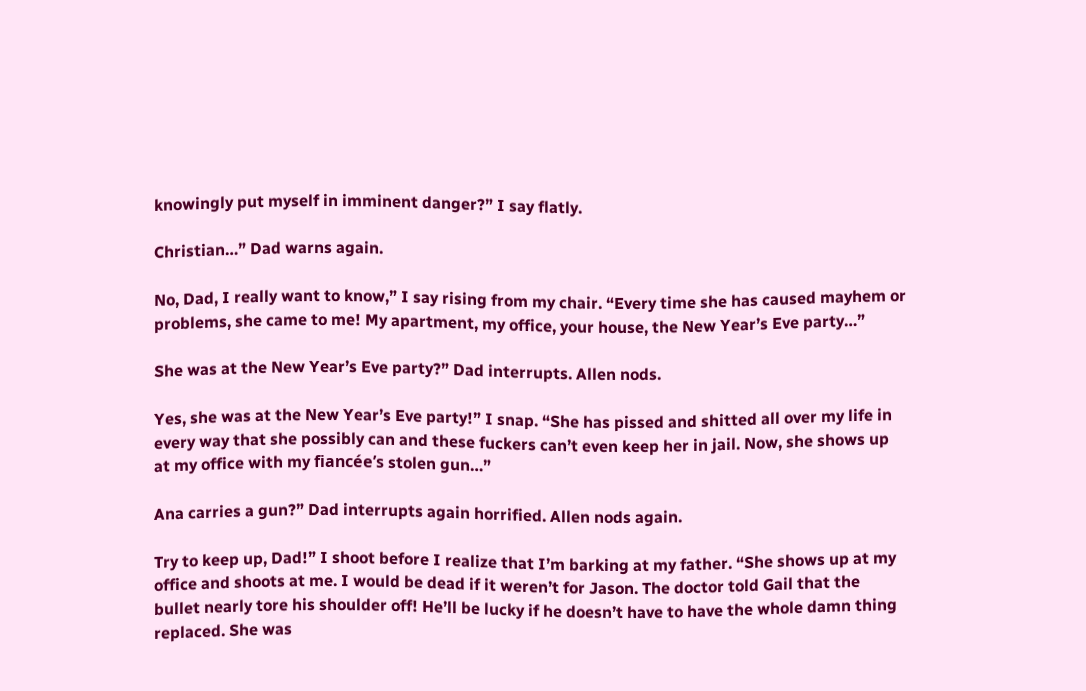knowingly put myself in imminent danger?” I say flatly.

Christian…” Dad warns again.

No, Dad, I really want to know,” I say rising from my chair. “Every time she has caused mayhem or problems, she came to me! My apartment, my office, your house, the New Year’s Eve party…”

She was at the New Year’s Eve party?” Dad interrupts. Allen nods.

Yes, she was at the New Year’s Eve party!” I snap. “She has pissed and shitted all over my life in every way that she possibly can and these fuckers can’t even keep her in jail. Now, she shows up at my office with my fiancée’s stolen gun…”

Ana carries a gun?” Dad interrupts again horrified. Allen nods again.

Try to keep up, Dad!” I shoot before I realize that I’m barking at my father. “She shows up at my office and shoots at me. I would be dead if it weren’t for Jason. The doctor told Gail that the bullet nearly tore his shoulder off! He’ll be lucky if he doesn’t have to have the whole damn thing replaced. She was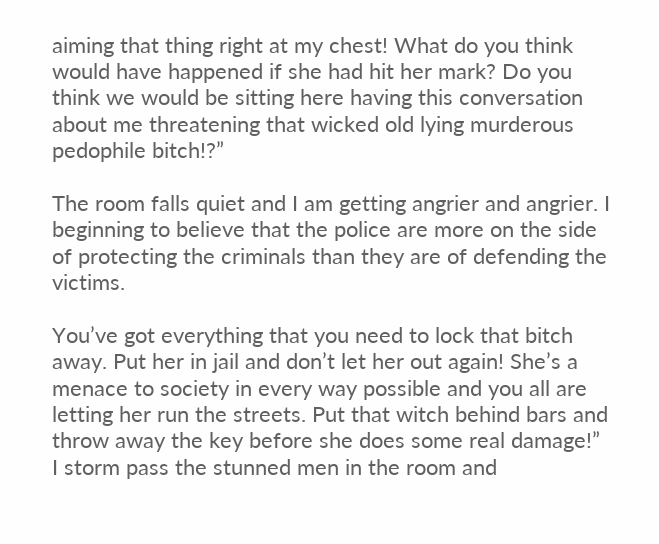aiming that thing right at my chest! What do you think would have happened if she had hit her mark? Do you think we would be sitting here having this conversation about me threatening that wicked old lying murderous pedophile bitch!?”

The room falls quiet and I am getting angrier and angrier. I beginning to believe that the police are more on the side of protecting the criminals than they are of defending the victims.

You’ve got everything that you need to lock that bitch away. Put her in jail and don’t let her out again! She’s a menace to society in every way possible and you all are letting her run the streets. Put that witch behind bars and throw away the key before she does some real damage!” I storm pass the stunned men in the room and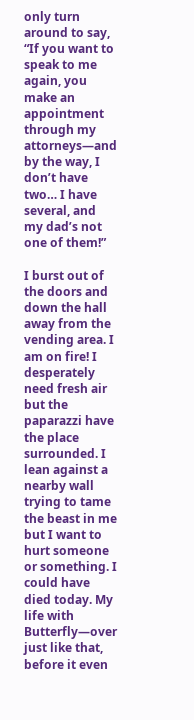only turn around to say, “If you want to speak to me again, you make an appointment through my attorneys—and by the way, I don’t have two… I have several, and my dad’s not one of them!”

I burst out of the doors and down the hall away from the vending area. I am on fire! I desperately need fresh air but the paparazzi have the place surrounded. I lean against a nearby wall trying to tame the beast in me but I want to hurt someone or something. I could have died today. My life with Butterfly—over just like that, before it even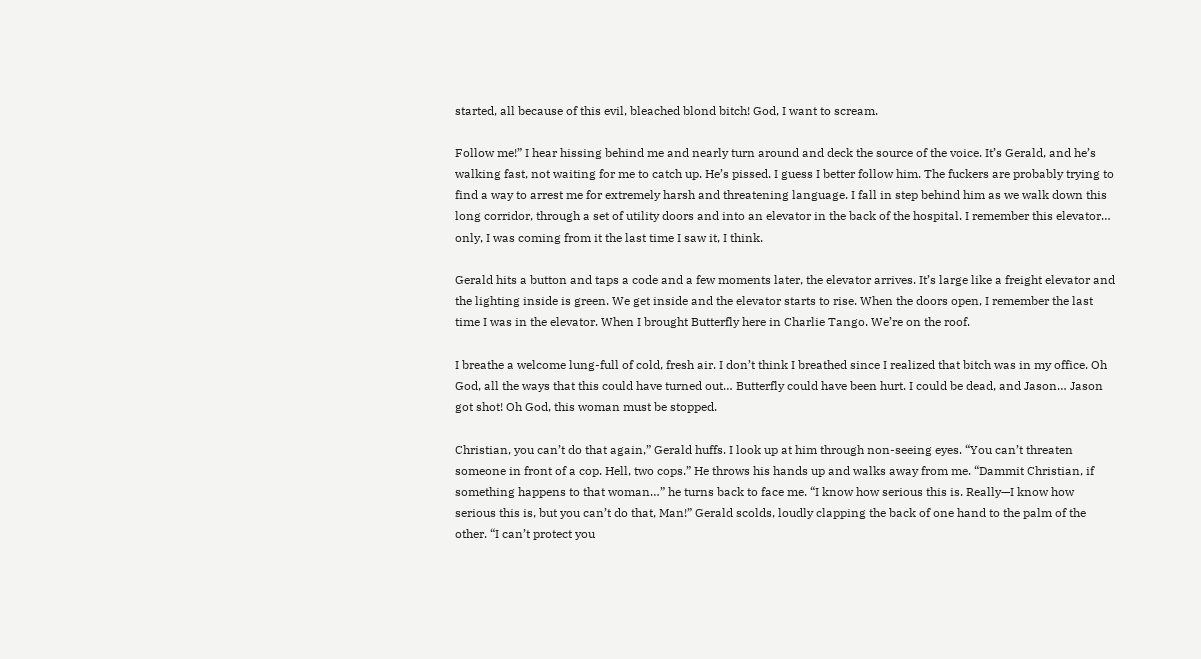started, all because of this evil, bleached blond bitch! God, I want to scream.

Follow me!” I hear hissing behind me and nearly turn around and deck the source of the voice. It’s Gerald, and he’s walking fast, not waiting for me to catch up. He’s pissed. I guess I better follow him. The fuckers are probably trying to find a way to arrest me for extremely harsh and threatening language. I fall in step behind him as we walk down this long corridor, through a set of utility doors and into an elevator in the back of the hospital. I remember this elevator… only, I was coming from it the last time I saw it, I think.

Gerald hits a button and taps a code and a few moments later, the elevator arrives. It’s large like a freight elevator and the lighting inside is green. We get inside and the elevator starts to rise. When the doors open, I remember the last time I was in the elevator. When I brought Butterfly here in Charlie Tango. We’re on the roof.

I breathe a welcome lung-full of cold, fresh air. I don’t think I breathed since I realized that bitch was in my office. Oh God, all the ways that this could have turned out… Butterfly could have been hurt. I could be dead, and Jason… Jason got shot! Oh God, this woman must be stopped.

Christian, you can’t do that again,” Gerald huffs. I look up at him through non-seeing eyes. “You can’t threaten someone in front of a cop. Hell, two cops.” He throws his hands up and walks away from me. “Dammit Christian, if something happens to that woman…” he turns back to face me. “I know how serious this is. Really—I know how serious this is, but you can’t do that, Man!” Gerald scolds, loudly clapping the back of one hand to the palm of the other. “I can’t protect you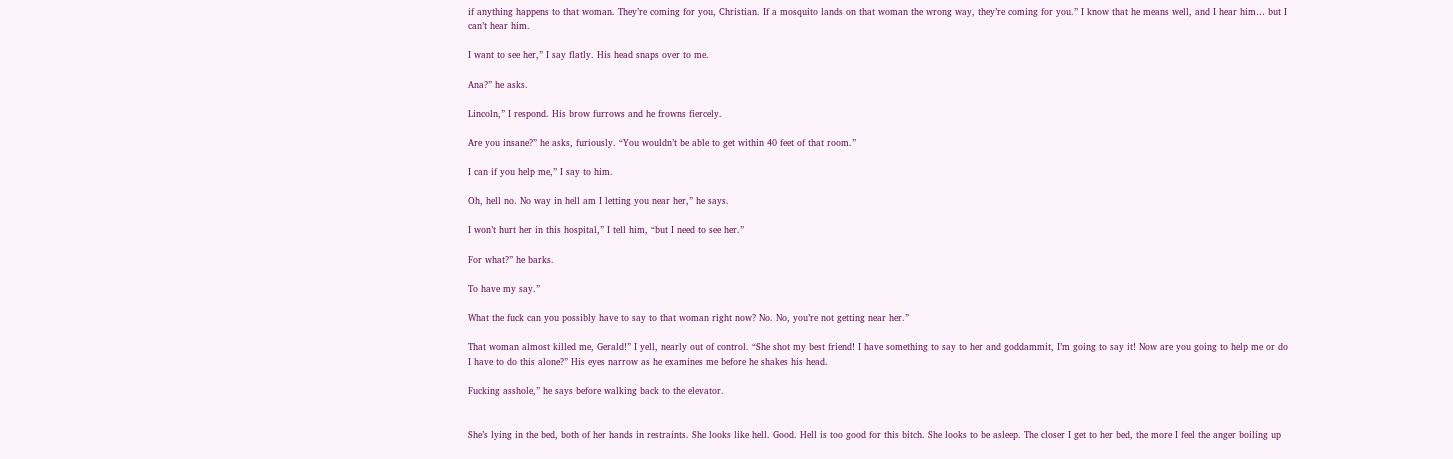if anything happens to that woman. They’re coming for you, Christian. If a mosquito lands on that woman the wrong way, they’re coming for you.” I know that he means well, and I hear him… but I can’t hear him.

I want to see her,” I say flatly. His head snaps over to me.

Ana?” he asks.

Lincoln,” I respond. His brow furrows and he frowns fiercely.

Are you insane?” he asks, furiously. “You wouldn’t be able to get within 40 feet of that room.”

I can if you help me,” I say to him.

Oh, hell no. No way in hell am I letting you near her,” he says.

I won’t hurt her in this hospital,” I tell him, “but I need to see her.”

For what?” he barks.

To have my say.”

What the fuck can you possibly have to say to that woman right now? No. No, you’re not getting near her.”

That woman almost killed me, Gerald!” I yell, nearly out of control. “She shot my best friend! I have something to say to her and goddammit, I’m going to say it! Now are you going to help me or do I have to do this alone?” His eyes narrow as he examines me before he shakes his head.

Fucking asshole,” he says before walking back to the elevator.


She’s lying in the bed, both of her hands in restraints. She looks like hell. Good. Hell is too good for this bitch. She looks to be asleep. The closer I get to her bed, the more I feel the anger boiling up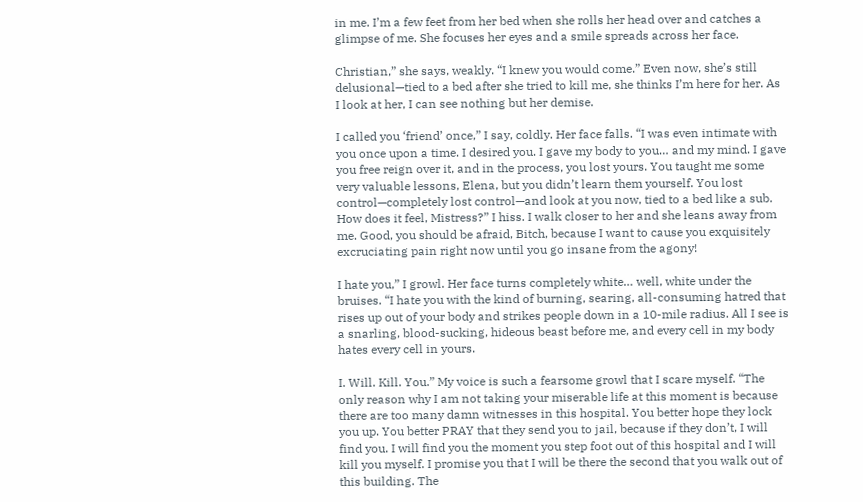in me. I’m a few feet from her bed when she rolls her head over and catches a glimpse of me. She focuses her eyes and a smile spreads across her face.

Christian,” she says, weakly. “I knew you would come.” Even now, she’s still delusional—tied to a bed after she tried to kill me, she thinks I’m here for her. As I look at her, I can see nothing but her demise.

I called you ‘friend’ once,” I say, coldly. Her face falls. “I was even intimate with you once upon a time. I desired you. I gave my body to you… and my mind. I gave you free reign over it, and in the process, you lost yours. You taught me some very valuable lessons, Elena, but you didn’t learn them yourself. You lost control—completely lost control—and look at you now, tied to a bed like a sub. How does it feel, Mistress?” I hiss. I walk closer to her and she leans away from me. Good, you should be afraid, Bitch, because I want to cause you exquisitely excruciating pain right now until you go insane from the agony!

I hate you,” I growl. Her face turns completely white… well, white under the bruises. “I hate you with the kind of burning, searing, all-consuming hatred that rises up out of your body and strikes people down in a 10-mile radius. All I see is a snarling, blood-sucking, hideous beast before me, and every cell in my body hates every cell in yours.

I. Will. Kill. You.” My voice is such a fearsome growl that I scare myself. “The only reason why I am not taking your miserable life at this moment is because there are too many damn witnesses in this hospital. You better hope they lock you up. You better PRAY that they send you to jail, because if they don’t, I will find you. I will find you the moment you step foot out of this hospital and I will kill you myself. I promise you that I will be there the second that you walk out of this building. The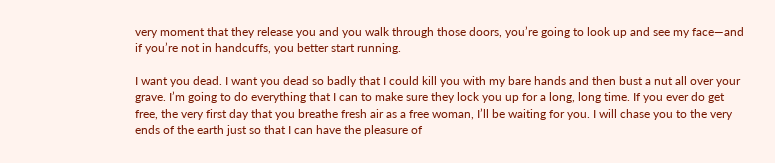very moment that they release you and you walk through those doors, you’re going to look up and see my face—and if you’re not in handcuffs, you better start running.

I want you dead. I want you dead so badly that I could kill you with my bare hands and then bust a nut all over your grave. I’m going to do everything that I can to make sure they lock you up for a long, long time. If you ever do get free, the very first day that you breathe fresh air as a free woman, I’ll be waiting for you. I will chase you to the very ends of the earth just so that I can have the pleasure of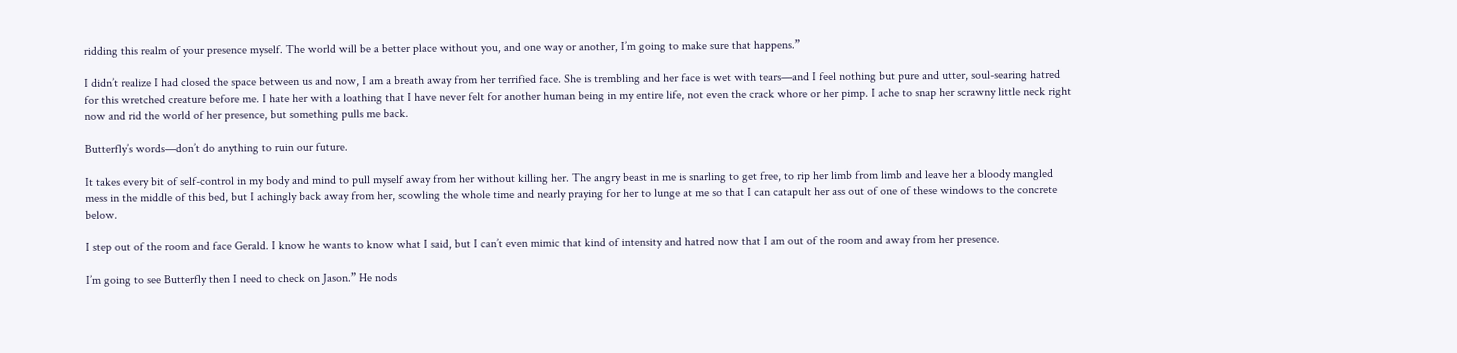ridding this realm of your presence myself. The world will be a better place without you, and one way or another, I’m going to make sure that happens.”

I didn’t realize I had closed the space between us and now, I am a breath away from her terrified face. She is trembling and her face is wet with tears—and I feel nothing but pure and utter, soul-searing hatred for this wretched creature before me. I hate her with a loathing that I have never felt for another human being in my entire life, not even the crack whore or her pimp. I ache to snap her scrawny little neck right now and rid the world of her presence, but something pulls me back.

Butterfly’s words—don’t do anything to ruin our future.

It takes every bit of self-control in my body and mind to pull myself away from her without killing her. The angry beast in me is snarling to get free, to rip her limb from limb and leave her a bloody mangled mess in the middle of this bed, but I achingly back away from her, scowling the whole time and nearly praying for her to lunge at me so that I can catapult her ass out of one of these windows to the concrete below.

I step out of the room and face Gerald. I know he wants to know what I said, but I can’t even mimic that kind of intensity and hatred now that I am out of the room and away from her presence.

I’m going to see Butterfly then I need to check on Jason.” He nods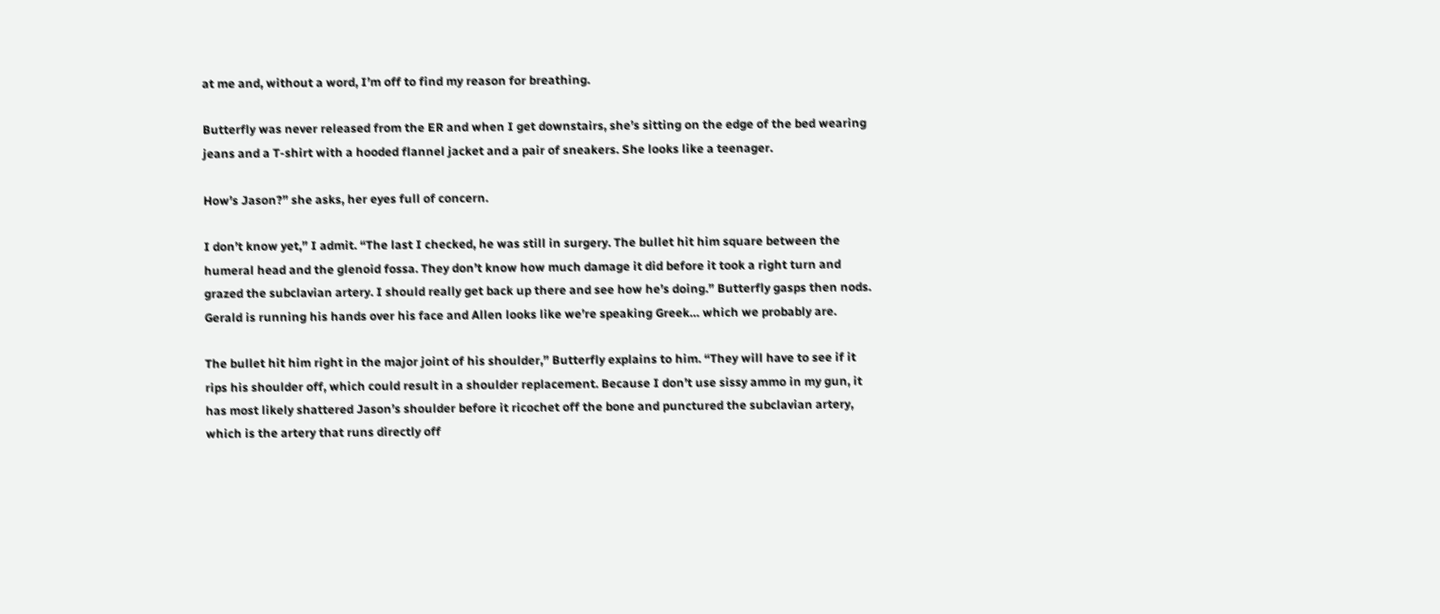at me and, without a word, I’m off to find my reason for breathing.

Butterfly was never released from the ER and when I get downstairs, she’s sitting on the edge of the bed wearing jeans and a T-shirt with a hooded flannel jacket and a pair of sneakers. She looks like a teenager.

How’s Jason?” she asks, her eyes full of concern.

I don’t know yet,” I admit. “The last I checked, he was still in surgery. The bullet hit him square between the humeral head and the glenoid fossa. They don’t know how much damage it did before it took a right turn and grazed the subclavian artery. I should really get back up there and see how he’s doing.” Butterfly gasps then nods. Gerald is running his hands over his face and Allen looks like we’re speaking Greek… which we probably are.

The bullet hit him right in the major joint of his shoulder,” Butterfly explains to him. “They will have to see if it rips his shoulder off, which could result in a shoulder replacement. Because I don’t use sissy ammo in my gun, it has most likely shattered Jason’s shoulder before it ricochet off the bone and punctured the subclavian artery, which is the artery that runs directly off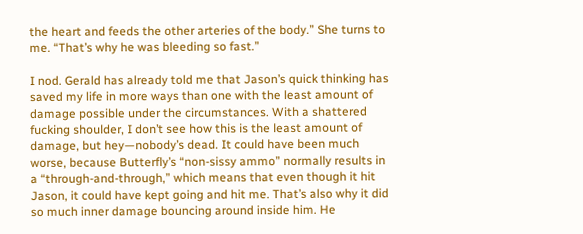the heart and feeds the other arteries of the body.” She turns to me. “That’s why he was bleeding so fast.”

I nod. Gerald has already told me that Jason’s quick thinking has saved my life in more ways than one with the least amount of damage possible under the circumstances. With a shattered fucking shoulder, I don’t see how this is the least amount of damage, but hey—nobody’s dead. It could have been much worse, because Butterfly’s “non-sissy ammo” normally results in a “through-and-through,” which means that even though it hit Jason, it could have kept going and hit me. That’s also why it did so much inner damage bouncing around inside him. He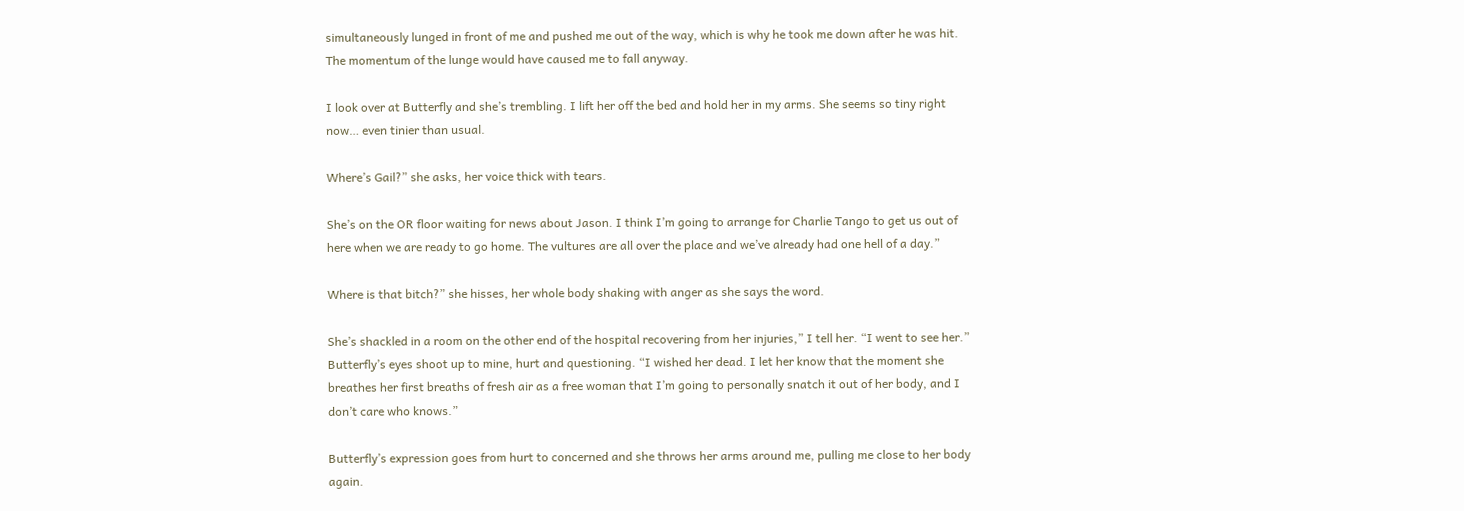simultaneously lunged in front of me and pushed me out of the way, which is why he took me down after he was hit. The momentum of the lunge would have caused me to fall anyway.

I look over at Butterfly and she’s trembling. I lift her off the bed and hold her in my arms. She seems so tiny right now… even tinier than usual.

Where’s Gail?” she asks, her voice thick with tears.

She’s on the OR floor waiting for news about Jason. I think I’m going to arrange for Charlie Tango to get us out of here when we are ready to go home. The vultures are all over the place and we’ve already had one hell of a day.”

Where is that bitch?” she hisses, her whole body shaking with anger as she says the word.

She’s shackled in a room on the other end of the hospital recovering from her injuries,” I tell her. “I went to see her.” Butterfly’s eyes shoot up to mine, hurt and questioning. “I wished her dead. I let her know that the moment she breathes her first breaths of fresh air as a free woman that I’m going to personally snatch it out of her body, and I don’t care who knows.”

Butterfly’s expression goes from hurt to concerned and she throws her arms around me, pulling me close to her body again.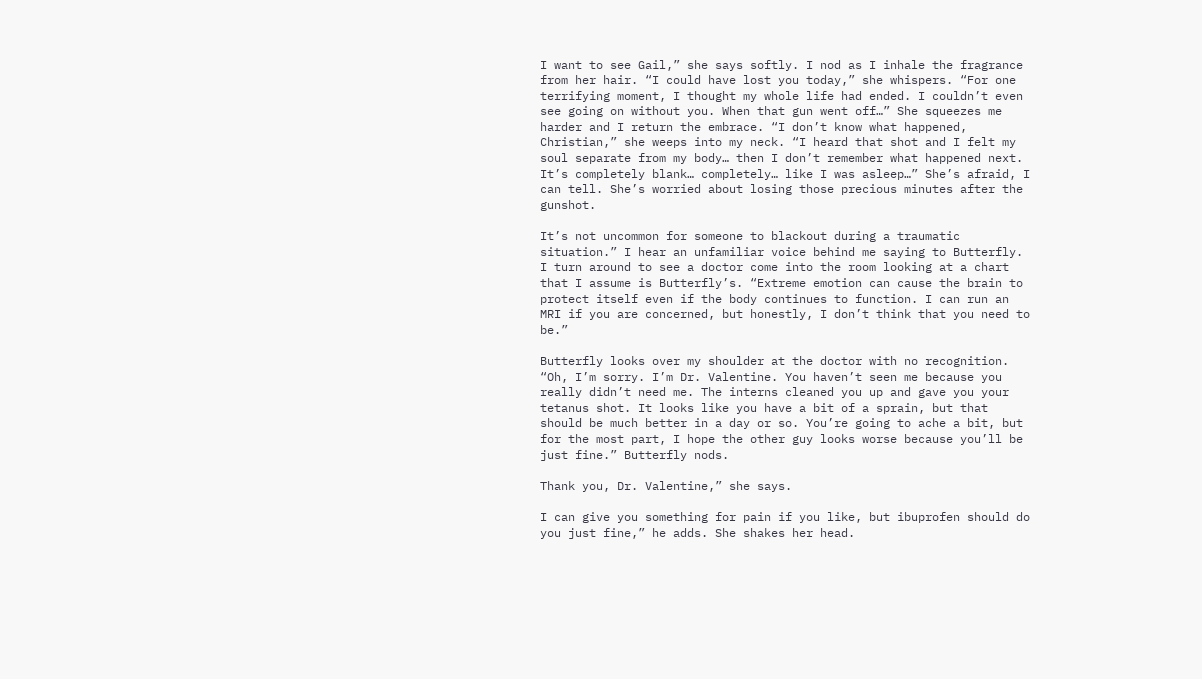I want to see Gail,” she says softly. I nod as I inhale the fragrance from her hair. “I could have lost you today,” she whispers. “For one terrifying moment, I thought my whole life had ended. I couldn’t even see going on without you. When that gun went off…” She squeezes me harder and I return the embrace. “I don’t know what happened, Christian,” she weeps into my neck. “I heard that shot and I felt my soul separate from my body… then I don’t remember what happened next. It’s completely blank… completely… like I was asleep…” She’s afraid, I can tell. She’s worried about losing those precious minutes after the gunshot.

It’s not uncommon for someone to blackout during a traumatic situation.” I hear an unfamiliar voice behind me saying to Butterfly. I turn around to see a doctor come into the room looking at a chart that I assume is Butterfly’s. “Extreme emotion can cause the brain to protect itself even if the body continues to function. I can run an MRI if you are concerned, but honestly, I don’t think that you need to be.”

Butterfly looks over my shoulder at the doctor with no recognition. “Oh, I’m sorry. I’m Dr. Valentine. You haven’t seen me because you really didn’t need me. The interns cleaned you up and gave you your tetanus shot. It looks like you have a bit of a sprain, but that should be much better in a day or so. You’re going to ache a bit, but for the most part, I hope the other guy looks worse because you’ll be just fine.” Butterfly nods.

Thank you, Dr. Valentine,” she says.

I can give you something for pain if you like, but ibuprofen should do you just fine,” he adds. She shakes her head.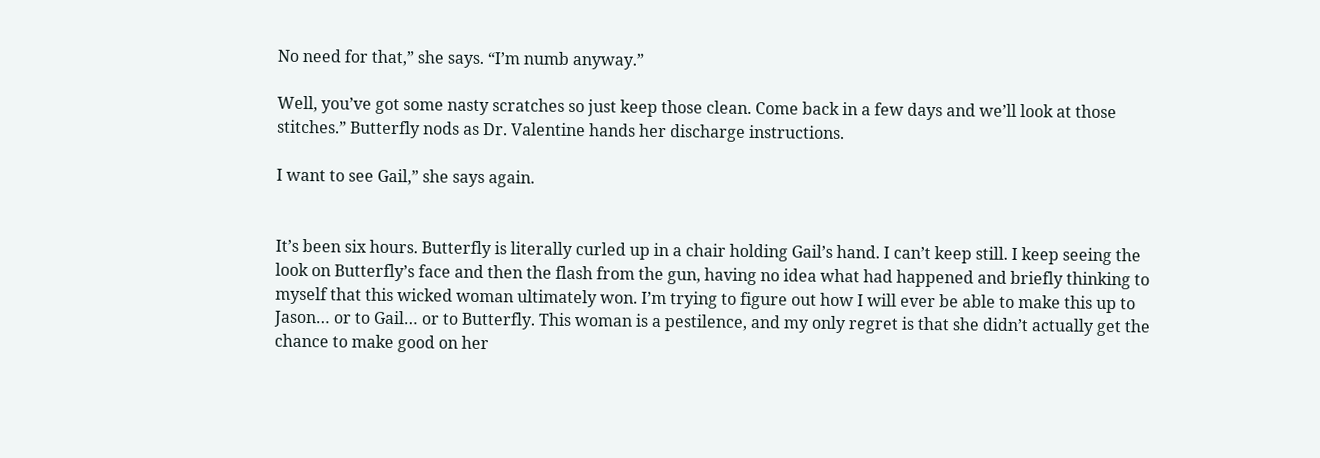No need for that,” she says. “I’m numb anyway.”

Well, you’ve got some nasty scratches so just keep those clean. Come back in a few days and we’ll look at those stitches.” Butterfly nods as Dr. Valentine hands her discharge instructions.

I want to see Gail,” she says again.


It’s been six hours. Butterfly is literally curled up in a chair holding Gail’s hand. I can’t keep still. I keep seeing the look on Butterfly’s face and then the flash from the gun, having no idea what had happened and briefly thinking to myself that this wicked woman ultimately won. I’m trying to figure out how I will ever be able to make this up to Jason… or to Gail… or to Butterfly. This woman is a pestilence, and my only regret is that she didn’t actually get the chance to make good on her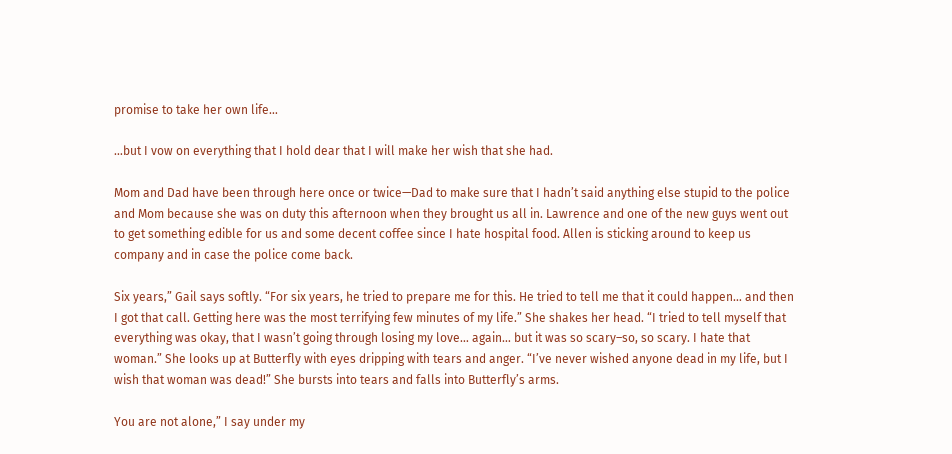promise to take her own life…

…but I vow on everything that I hold dear that I will make her wish that she had.

Mom and Dad have been through here once or twice—Dad to make sure that I hadn’t said anything else stupid to the police and Mom because she was on duty this afternoon when they brought us all in. Lawrence and one of the new guys went out to get something edible for us and some decent coffee since I hate hospital food. Allen is sticking around to keep us company and in case the police come back.

Six years,” Gail says softly. “For six years, he tried to prepare me for this. He tried to tell me that it could happen… and then I got that call. Getting here was the most terrifying few minutes of my life.” She shakes her head. “I tried to tell myself that everything was okay, that I wasn’t going through losing my love… again… but it was so scary–so, so scary. I hate that woman.” She looks up at Butterfly with eyes dripping with tears and anger. “I’ve never wished anyone dead in my life, but I wish that woman was dead!” She bursts into tears and falls into Butterfly’s arms.

You are not alone,” I say under my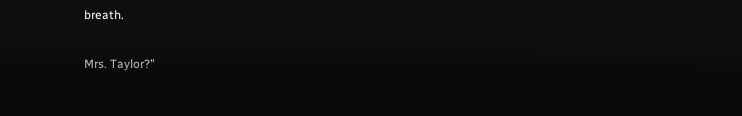breath.

Mrs. Taylor?”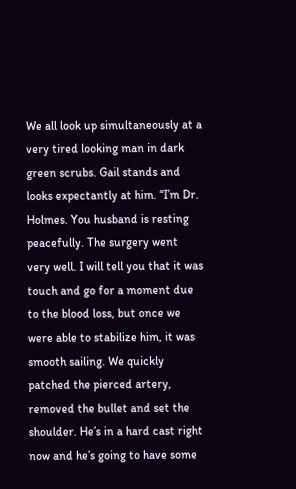We all look up simultaneously at a very tired looking man in dark green scrubs. Gail stands and looks expectantly at him. “I’m Dr. Holmes. You husband is resting peacefully. The surgery went very well. I will tell you that it was touch and go for a moment due to the blood loss, but once we were able to stabilize him, it was smooth sailing. We quickly patched the pierced artery, removed the bullet and set the shoulder. He’s in a hard cast right now and he’s going to have some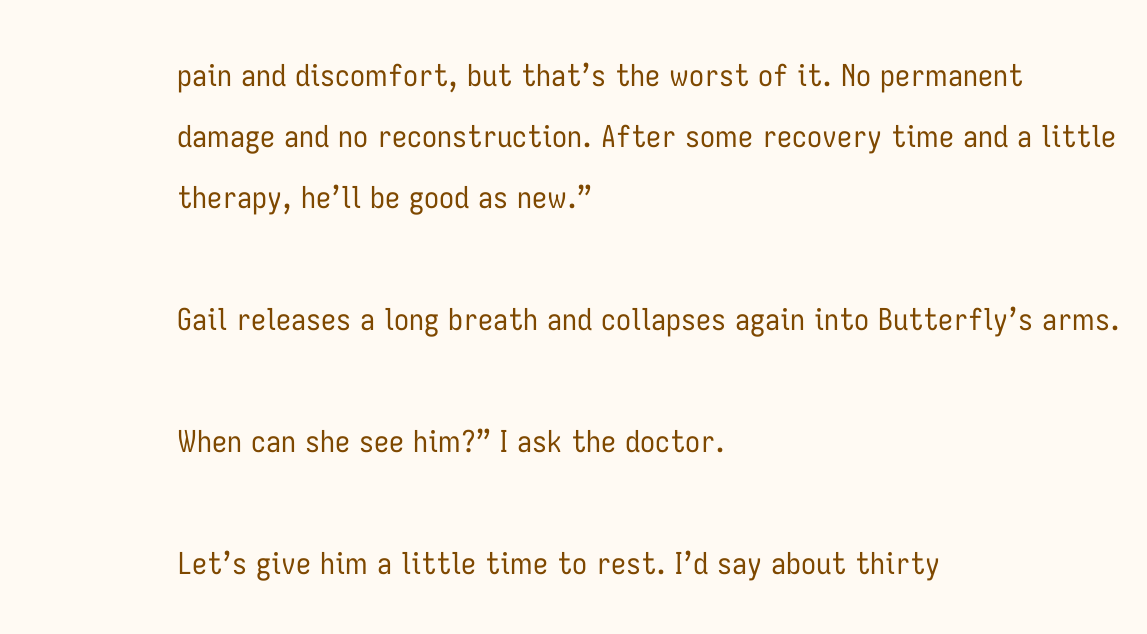pain and discomfort, but that’s the worst of it. No permanent damage and no reconstruction. After some recovery time and a little therapy, he’ll be good as new.”

Gail releases a long breath and collapses again into Butterfly’s arms.

When can she see him?” I ask the doctor.

Let’s give him a little time to rest. I’d say about thirty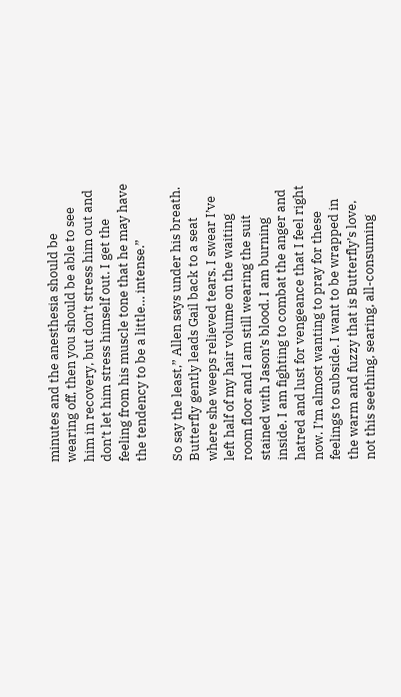minutes and the anesthesia should be wearing off, then you should be able to see him in recovery, but don’t stress him out and don’t let him stress himself out. I get the feeling from his muscle tone that he may have the tendency to be a little… intense.”

So say the least,” Allen says under his breath. Butterfly gently leads Gail back to a seat where she weeps relieved tears. I swear I’ve left half of my hair volume on the waiting room floor and I am still wearing the suit stained with Jason’s blood. I am burning inside. I am fighting to combat the anger and hatred and lust for vengeance that I feel right now. I’m almost wanting to pray for these feelings to subside. I want to be wrapped in the warm and fuzzy that is Butterfly’s love, not this seething, searing, all-consuming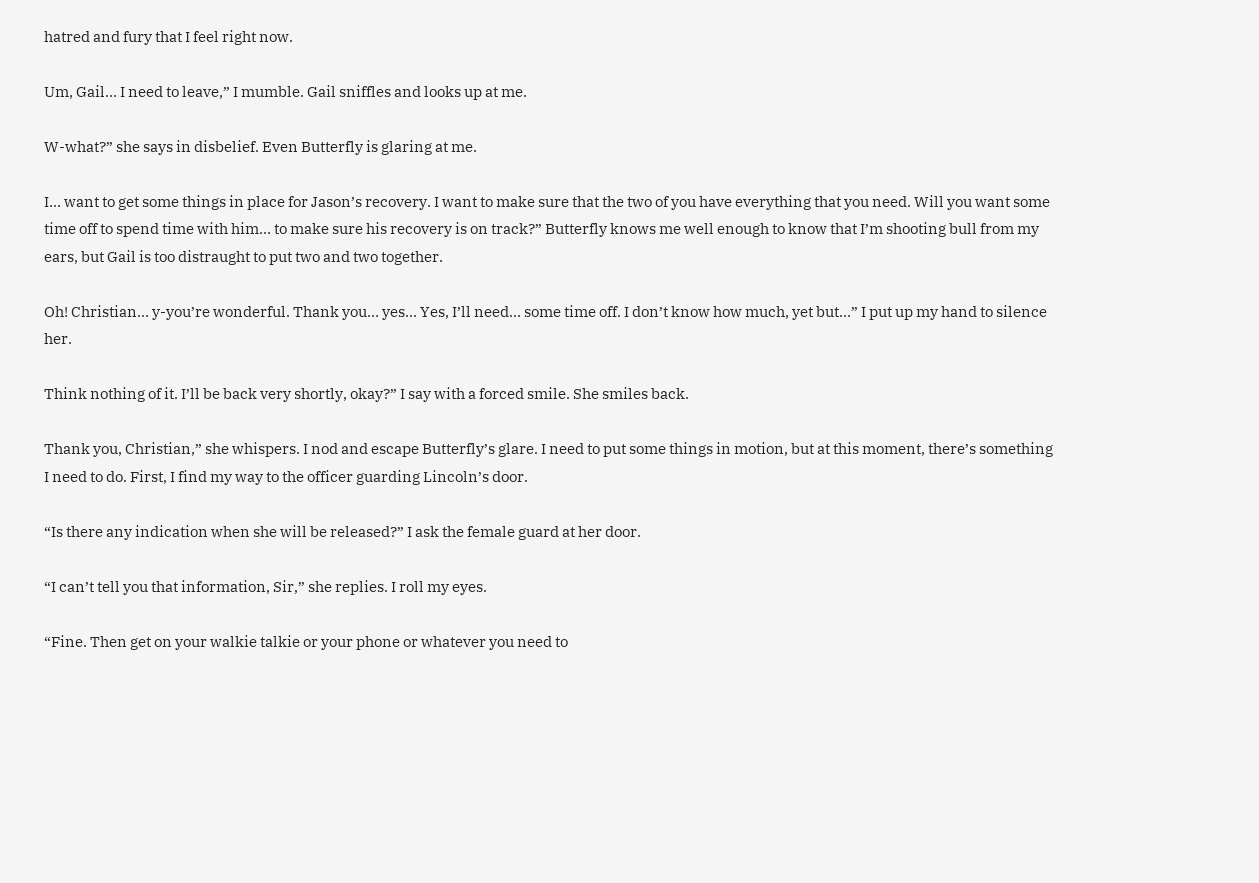hatred and fury that I feel right now.

Um, Gail… I need to leave,” I mumble. Gail sniffles and looks up at me.

W-what?” she says in disbelief. Even Butterfly is glaring at me.

I… want to get some things in place for Jason’s recovery. I want to make sure that the two of you have everything that you need. Will you want some time off to spend time with him… to make sure his recovery is on track?” Butterfly knows me well enough to know that I’m shooting bull from my ears, but Gail is too distraught to put two and two together.

Oh! Christian… y-you’re wonderful. Thank you… yes… Yes, I’ll need… some time off. I don’t know how much, yet but…” I put up my hand to silence her.

Think nothing of it. I’ll be back very shortly, okay?” I say with a forced smile. She smiles back.

Thank you, Christian,” she whispers. I nod and escape Butterfly’s glare. I need to put some things in motion, but at this moment, there’s something I need to do. First, I find my way to the officer guarding Lincoln’s door.

“Is there any indication when she will be released?” I ask the female guard at her door.

“I can’t tell you that information, Sir,” she replies. I roll my eyes.

“Fine. Then get on your walkie talkie or your phone or whatever you need to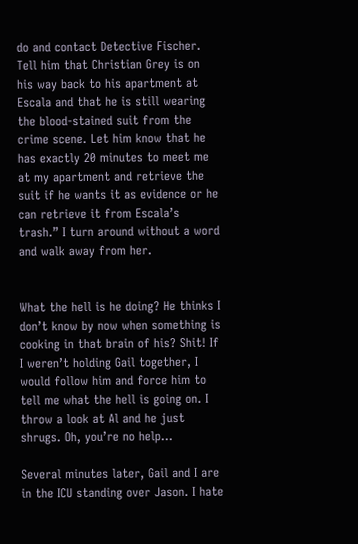do and contact Detective Fischer. Tell him that Christian Grey is on his way back to his apartment at Escala and that he is still wearing the blood-stained suit from the crime scene. Let him know that he has exactly 20 minutes to meet me at my apartment and retrieve the suit if he wants it as evidence or he can retrieve it from Escala’s trash.” I turn around without a word and walk away from her.


What the hell is he doing? He thinks I don’t know by now when something is cooking in that brain of his? Shit! If I weren’t holding Gail together, I would follow him and force him to tell me what the hell is going on. I throw a look at Al and he just shrugs. Oh, you’re no help…

Several minutes later, Gail and I are in the ICU standing over Jason. I hate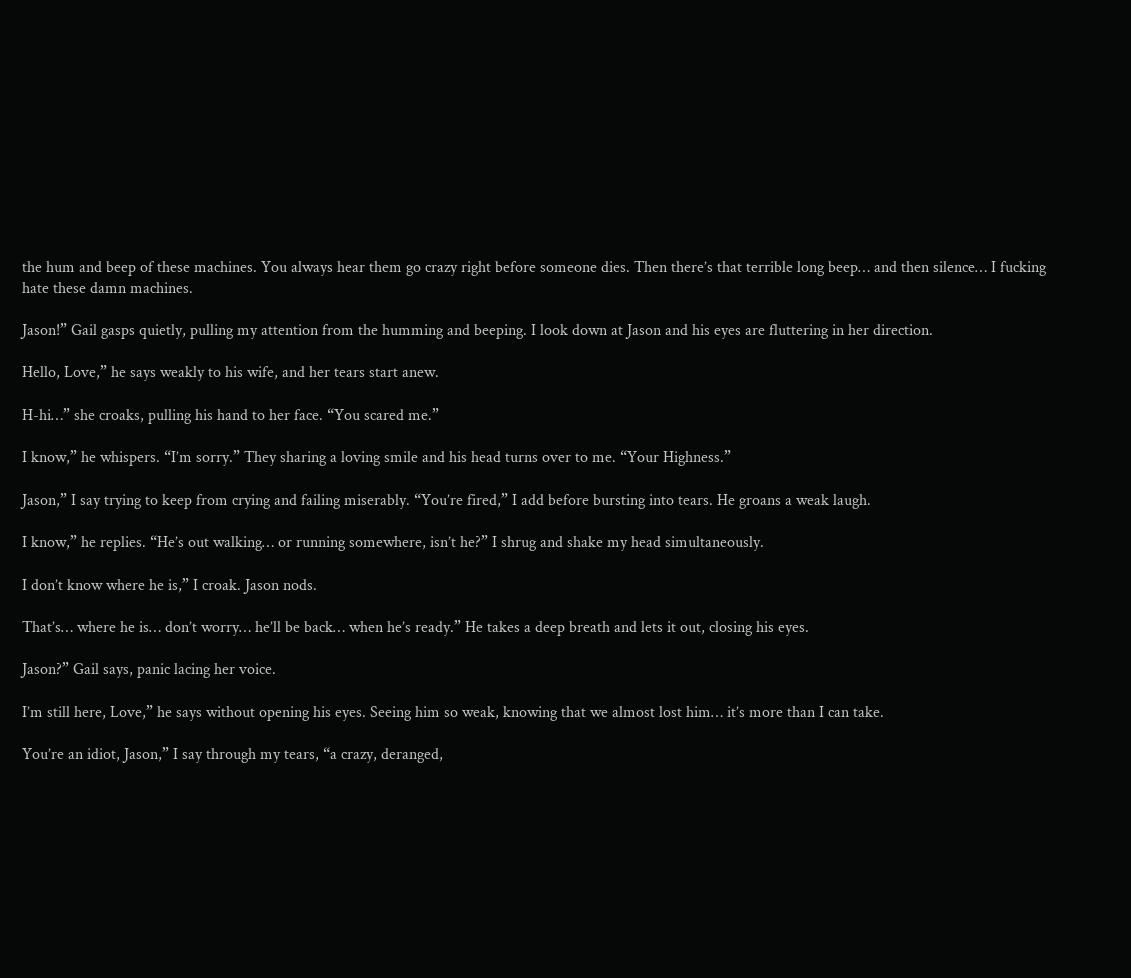the hum and beep of these machines. You always hear them go crazy right before someone dies. Then there’s that terrible long beep… and then silence… I fucking hate these damn machines.

Jason!” Gail gasps quietly, pulling my attention from the humming and beeping. I look down at Jason and his eyes are fluttering in her direction.

Hello, Love,” he says weakly to his wife, and her tears start anew.

H-hi…” she croaks, pulling his hand to her face. “You scared me.”

I know,” he whispers. “I’m sorry.” They sharing a loving smile and his head turns over to me. “Your Highness.”

Jason,” I say trying to keep from crying and failing miserably. “You’re fired,” I add before bursting into tears. He groans a weak laugh.

I know,” he replies. “He’s out walking… or running somewhere, isn’t he?” I shrug and shake my head simultaneously.

I don’t know where he is,” I croak. Jason nods.

That’s… where he is… don’t worry… he’ll be back… when he’s ready.” He takes a deep breath and lets it out, closing his eyes.

Jason?” Gail says, panic lacing her voice.

I’m still here, Love,” he says without opening his eyes. Seeing him so weak, knowing that we almost lost him… it’s more than I can take.

You’re an idiot, Jason,” I say through my tears, “a crazy, deranged,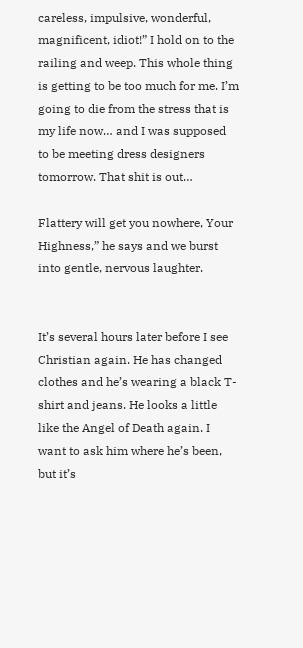careless, impulsive, wonderful, magnificent, idiot!” I hold on to the railing and weep. This whole thing is getting to be too much for me. I’m going to die from the stress that is my life now… and I was supposed to be meeting dress designers tomorrow. That shit is out…

Flattery will get you nowhere, Your Highness,” he says and we burst into gentle, nervous laughter.


It’s several hours later before I see Christian again. He has changed clothes and he’s wearing a black T-shirt and jeans. He looks a little like the Angel of Death again. I want to ask him where he’s been, but it’s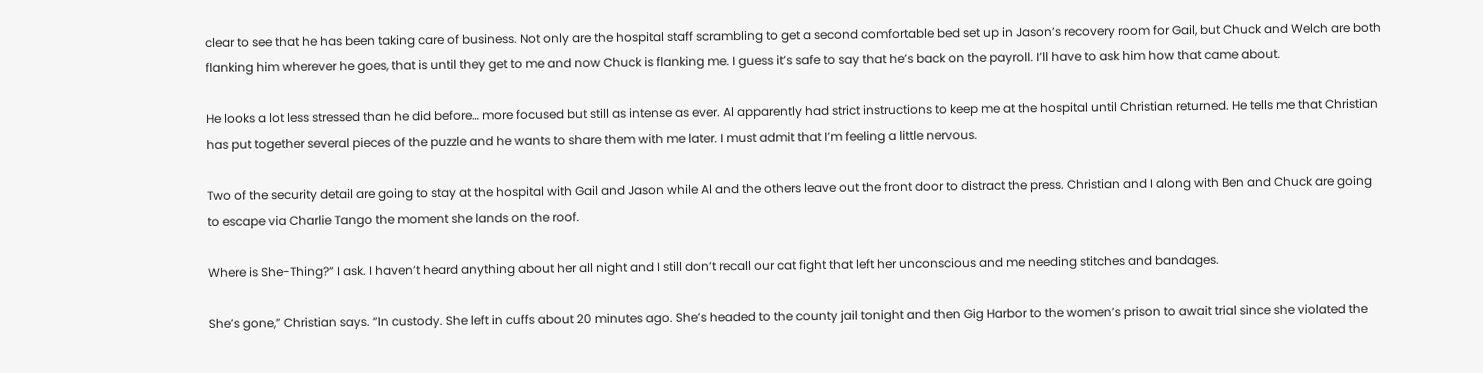clear to see that he has been taking care of business. Not only are the hospital staff scrambling to get a second comfortable bed set up in Jason’s recovery room for Gail, but Chuck and Welch are both flanking him wherever he goes, that is until they get to me and now Chuck is flanking me. I guess it’s safe to say that he’s back on the payroll. I’ll have to ask him how that came about.

He looks a lot less stressed than he did before… more focused but still as intense as ever. Al apparently had strict instructions to keep me at the hospital until Christian returned. He tells me that Christian has put together several pieces of the puzzle and he wants to share them with me later. I must admit that I’m feeling a little nervous.

Two of the security detail are going to stay at the hospital with Gail and Jason while Al and the others leave out the front door to distract the press. Christian and I along with Ben and Chuck are going to escape via Charlie Tango the moment she lands on the roof.

Where is She-Thing?” I ask. I haven’t heard anything about her all night and I still don’t recall our cat fight that left her unconscious and me needing stitches and bandages.

She’s gone,” Christian says. “In custody. She left in cuffs about 20 minutes ago. She’s headed to the county jail tonight and then Gig Harbor to the women’s prison to await trial since she violated the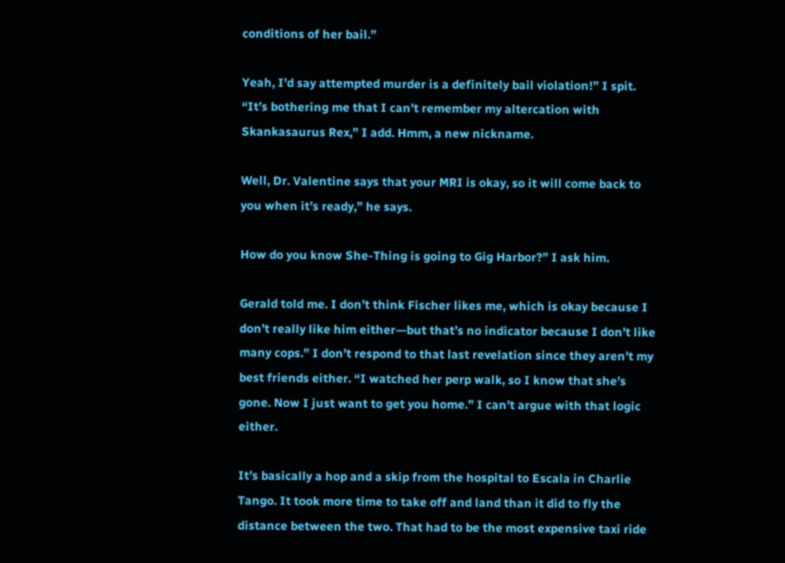conditions of her bail.”

Yeah, I’d say attempted murder is a definitely bail violation!” I spit. “It’s bothering me that I can’t remember my altercation with Skankasaurus Rex,” I add. Hmm, a new nickname.

Well, Dr. Valentine says that your MRI is okay, so it will come back to you when it’s ready,” he says.

How do you know She-Thing is going to Gig Harbor?” I ask him.

Gerald told me. I don’t think Fischer likes me, which is okay because I don’t really like him either—but that’s no indicator because I don’t like many cops.” I don’t respond to that last revelation since they aren’t my best friends either. “I watched her perp walk, so I know that she’s gone. Now I just want to get you home.” I can’t argue with that logic either.

It’s basically a hop and a skip from the hospital to Escala in Charlie Tango. It took more time to take off and land than it did to fly the distance between the two. That had to be the most expensive taxi ride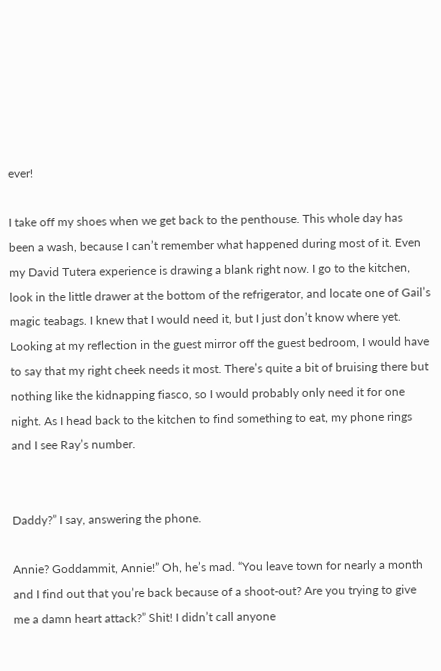ever!

I take off my shoes when we get back to the penthouse. This whole day has been a wash, because I can’t remember what happened during most of it. Even my David Tutera experience is drawing a blank right now. I go to the kitchen, look in the little drawer at the bottom of the refrigerator, and locate one of Gail’s magic teabags. I knew that I would need it, but I just don’t know where yet. Looking at my reflection in the guest mirror off the guest bedroom, I would have to say that my right cheek needs it most. There’s quite a bit of bruising there but nothing like the kidnapping fiasco, so I would probably only need it for one night. As I head back to the kitchen to find something to eat, my phone rings and I see Ray’s number.


Daddy?” I say, answering the phone.

Annie? Goddammit, Annie!” Oh, he’s mad. “You leave town for nearly a month and I find out that you’re back because of a shoot-out? Are you trying to give me a damn heart attack?” Shit! I didn’t call anyone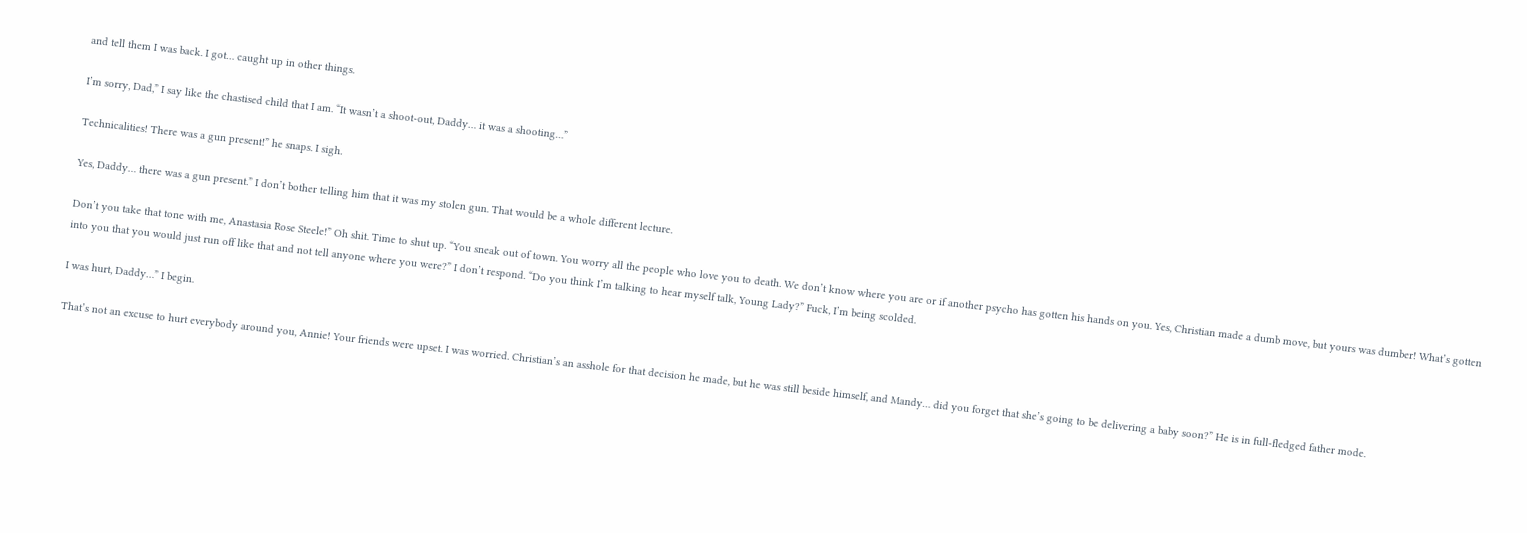and tell them I was back. I got… caught up in other things.

I’m sorry, Dad,” I say like the chastised child that I am. “It wasn’t a shoot-out, Daddy… it was a shooting…”

Technicalities! There was a gun present!” he snaps. I sigh.

Yes, Daddy… there was a gun present.” I don’t bother telling him that it was my stolen gun. That would be a whole different lecture.

Don’t you take that tone with me, Anastasia Rose Steele!” Oh shit. Time to shut up. “You sneak out of town. You worry all the people who love you to death. We don’t know where you are or if another psycho has gotten his hands on you. Yes, Christian made a dumb move, but yours was dumber! What’s gotten into you that you would just run off like that and not tell anyone where you were?” I don’t respond. “Do you think I’m talking to hear myself talk, Young Lady?” Fuck, I’m being scolded.

I was hurt, Daddy…” I begin.

That’s not an excuse to hurt everybody around you, Annie! Your friends were upset. I was worried. Christian’s an asshole for that decision he made, but he was still beside himself, and Mandy… did you forget that she’s going to be delivering a baby soon?” He is in full-fledged father mode.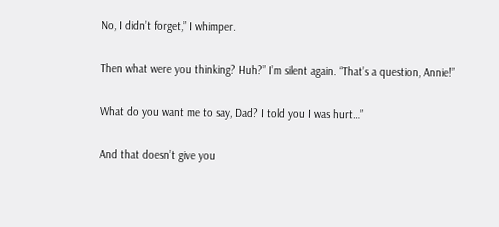No, I didn’t forget,” I whimper.

Then what were you thinking? Huh?” I’m silent again. “That’s a question, Annie!”

What do you want me to say, Dad? I told you I was hurt…”

And that doesn’t give you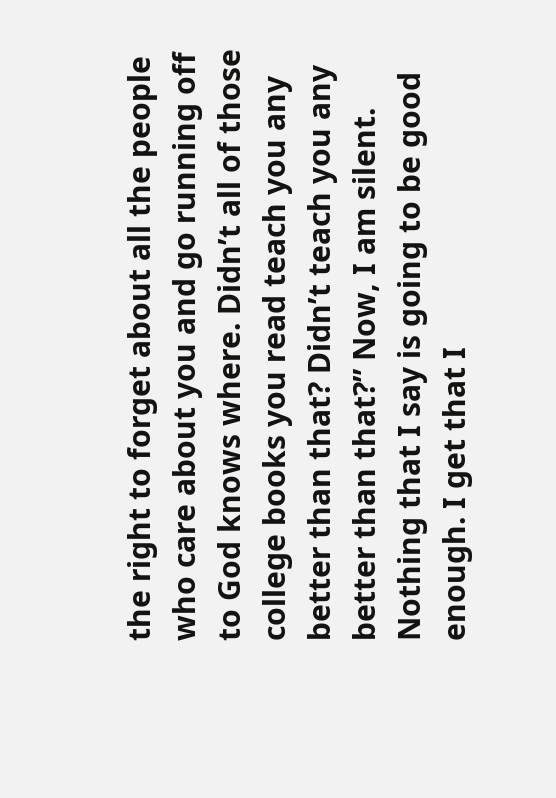the right to forget about all the people who care about you and go running off to God knows where. Didn’t all of those college books you read teach you any better than that? Didn’t teach you any better than that?” Now, I am silent. Nothing that I say is going to be good enough. I get that I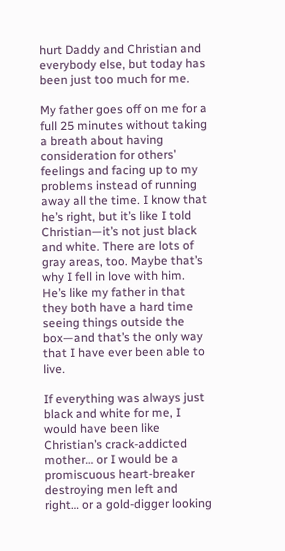hurt Daddy and Christian and everybody else, but today has been just too much for me.

My father goes off on me for a full 25 minutes without taking a breath about having consideration for others’ feelings and facing up to my problems instead of running away all the time. I know that he’s right, but it’s like I told Christian—it’s not just black and white. There are lots of gray areas, too. Maybe that’s why I fell in love with him. He’s like my father in that they both have a hard time seeing things outside the box—and that’s the only way that I have ever been able to live.

If everything was always just black and white for me, I would have been like Christian’s crack-addicted mother… or I would be a promiscuous heart-breaker destroying men left and right… or a gold-digger looking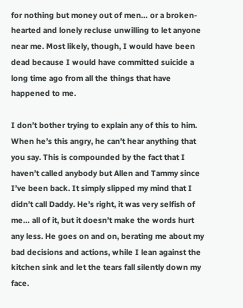for nothing but money out of men… or a broken-hearted and lonely recluse unwilling to let anyone near me. Most likely, though, I would have been dead because I would have committed suicide a long time ago from all the things that have happened to me.

I don’t bother trying to explain any of this to him. When he’s this angry, he can’t hear anything that you say. This is compounded by the fact that I haven’t called anybody but Allen and Tammy since I’ve been back. It simply slipped my mind that I didn’t call Daddy. He’s right, it was very selfish of me… all of it, but it doesn’t make the words hurt any less. He goes on and on, berating me about my bad decisions and actions, while I lean against the kitchen sink and let the tears fall silently down my face.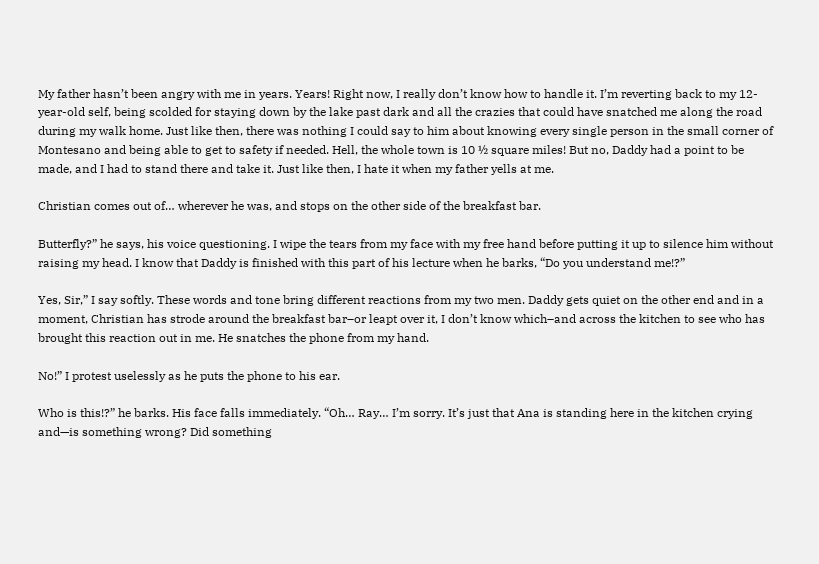My father hasn’t been angry with me in years. Years! Right now, I really don’t know how to handle it. I’m reverting back to my 12-year-old self, being scolded for staying down by the lake past dark and all the crazies that could have snatched me along the road during my walk home. Just like then, there was nothing I could say to him about knowing every single person in the small corner of Montesano and being able to get to safety if needed. Hell, the whole town is 10 ½ square miles! But no, Daddy had a point to be made, and I had to stand there and take it. Just like then, I hate it when my father yells at me.

Christian comes out of… wherever he was, and stops on the other side of the breakfast bar.

Butterfly?” he says, his voice questioning. I wipe the tears from my face with my free hand before putting it up to silence him without raising my head. I know that Daddy is finished with this part of his lecture when he barks, “Do you understand me!?”

Yes, Sir,” I say softly. These words and tone bring different reactions from my two men. Daddy gets quiet on the other end and in a moment, Christian has strode around the breakfast bar–or leapt over it, I don’t know which–and across the kitchen to see who has brought this reaction out in me. He snatches the phone from my hand.

No!” I protest uselessly as he puts the phone to his ear.

Who is this!?” he barks. His face falls immediately. “Oh… Ray… I’m sorry. It’s just that Ana is standing here in the kitchen crying and—is something wrong? Did something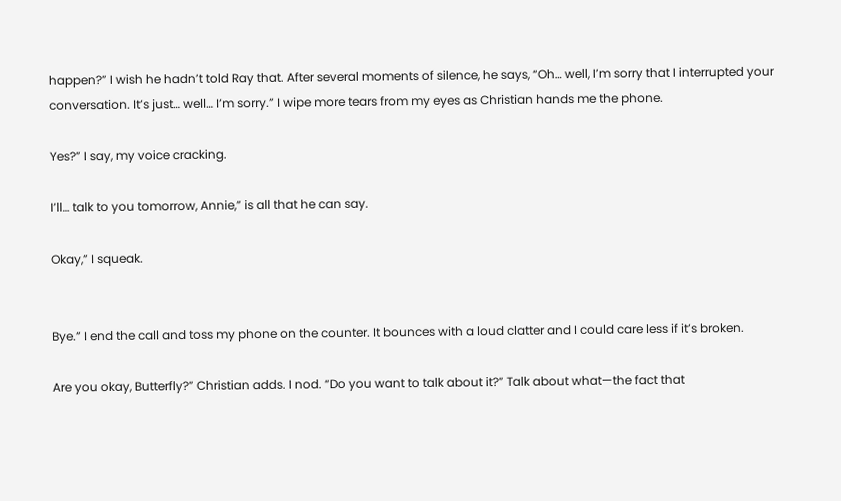happen?” I wish he hadn’t told Ray that. After several moments of silence, he says, “Oh… well, I’m sorry that I interrupted your conversation. It’s just… well… I’m sorry.” I wipe more tears from my eyes as Christian hands me the phone.

Yes?” I say, my voice cracking.

I’ll… talk to you tomorrow, Annie,” is all that he can say.

Okay,” I squeak.


Bye.” I end the call and toss my phone on the counter. It bounces with a loud clatter and I could care less if it’s broken.

Are you okay, Butterfly?” Christian adds. I nod. “Do you want to talk about it?” Talk about what—the fact that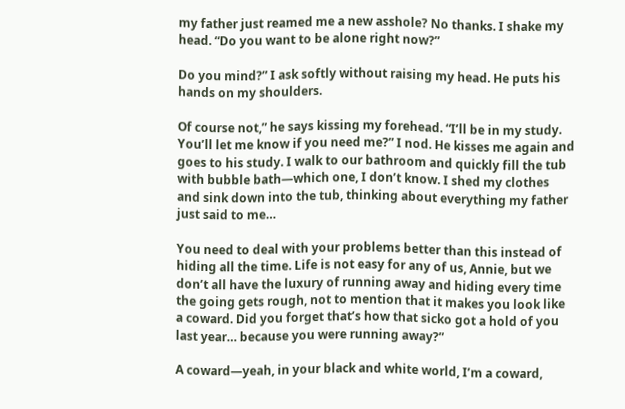my father just reamed me a new asshole? No thanks. I shake my head. “Do you want to be alone right now?”

Do you mind?” I ask softly without raising my head. He puts his hands on my shoulders.

Of course not,” he says kissing my forehead. “I’ll be in my study. You’ll let me know if you need me?” I nod. He kisses me again and goes to his study. I walk to our bathroom and quickly fill the tub with bubble bath—which one, I don’t know. I shed my clothes and sink down into the tub, thinking about everything my father just said to me…

You need to deal with your problems better than this instead of hiding all the time. Life is not easy for any of us, Annie, but we don’t all have the luxury of running away and hiding every time the going gets rough, not to mention that it makes you look like a coward. Did you forget that’s how that sicko got a hold of you last year… because you were running away?”

A coward—yeah, in your black and white world, I’m a coward,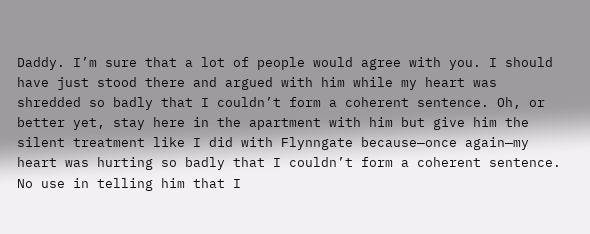Daddy. I’m sure that a lot of people would agree with you. I should have just stood there and argued with him while my heart was shredded so badly that I couldn’t form a coherent sentence. Oh, or better yet, stay here in the apartment with him but give him the silent treatment like I did with Flynngate because—once again—my heart was hurting so badly that I couldn’t form a coherent sentence. No use in telling him that I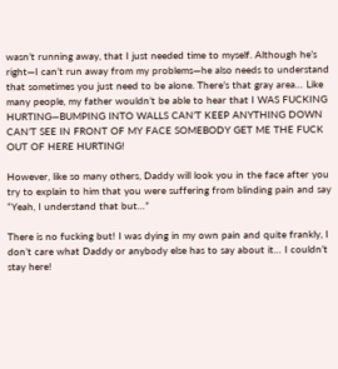wasn’t running away, that I just needed time to myself. Although he’s right—I can’t run away from my problems—he also needs to understand that sometimes you just need to be alone. There’s that gray area… Like many people, my father wouldn’t be able to hear that I WAS FUCKING HURTING—BUMPING INTO WALLS CAN’T KEEP ANYTHING DOWN CAN’T SEE IN FRONT OF MY FACE SOMEBODY GET ME THE FUCK OUT OF HERE HURTING!

However, like so many others, Daddy will look you in the face after you try to explain to him that you were suffering from blinding pain and say “Yeah, I understand that but…”

There is no fucking but! I was dying in my own pain and quite frankly, I don’t care what Daddy or anybody else has to say about it… I couldn’t stay here!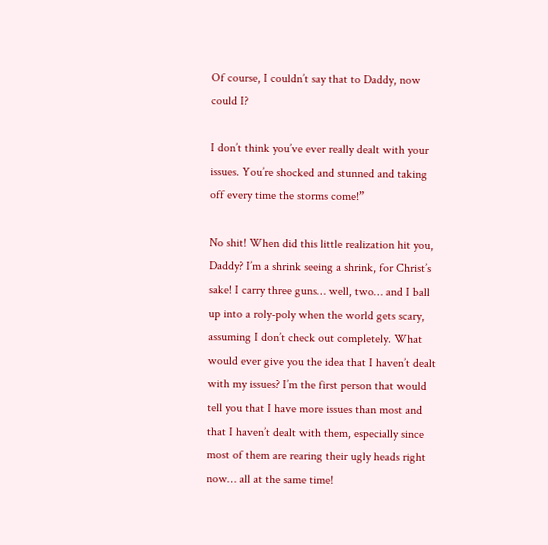Of course, I couldn’t say that to Daddy, now could I?

I don’t think you’ve ever really dealt with your issues. You’re shocked and stunned and taking off every time the storms come!”

No shit! When did this little realization hit you, Daddy? I’m a shrink seeing a shrink, for Christ’s sake! I carry three guns… well, two… and I ball up into a roly-poly when the world gets scary, assuming I don’t check out completely. What would ever give you the idea that I haven’t dealt with my issues? I’m the first person that would tell you that I have more issues than most and that I haven’t dealt with them, especially since most of them are rearing their ugly heads right now… all at the same time!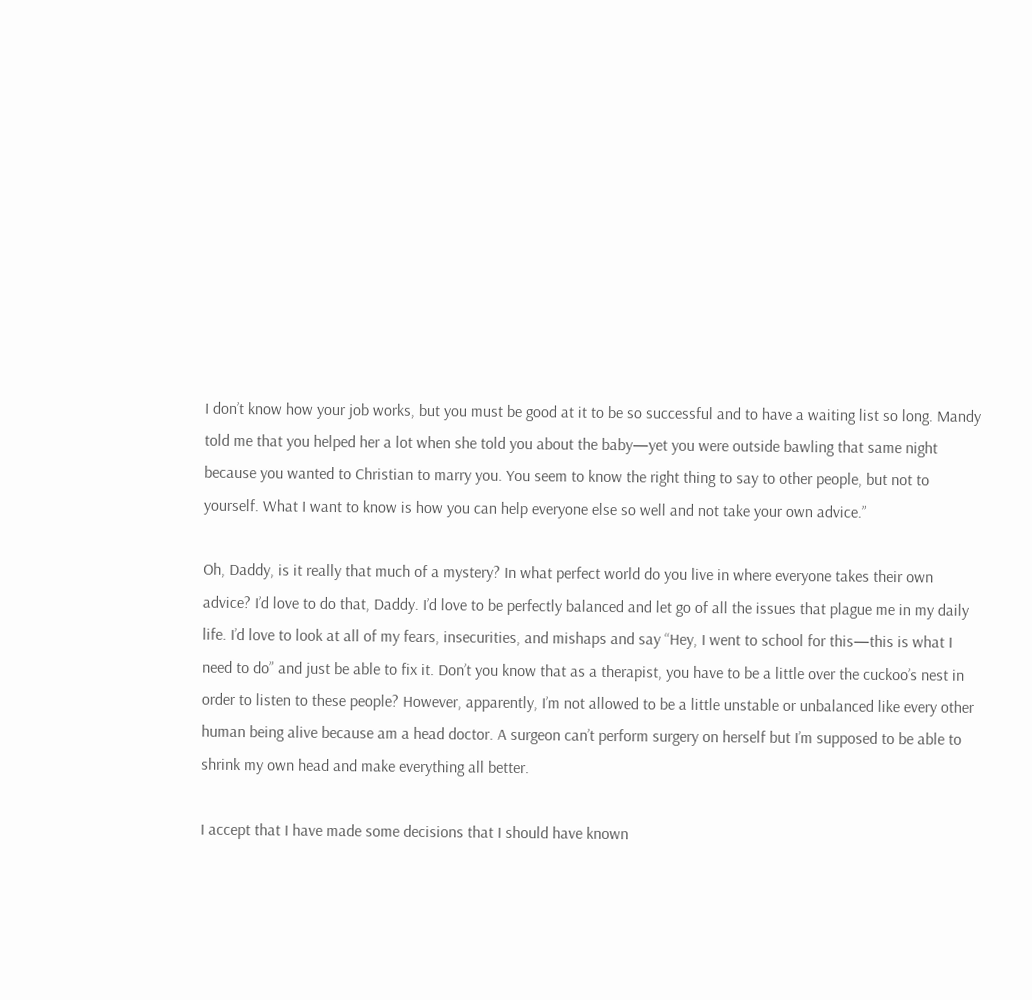I don’t know how your job works, but you must be good at it to be so successful and to have a waiting list so long. Mandy told me that you helped her a lot when she told you about the baby—yet you were outside bawling that same night because you wanted to Christian to marry you. You seem to know the right thing to say to other people, but not to yourself. What I want to know is how you can help everyone else so well and not take your own advice.”

Oh, Daddy, is it really that much of a mystery? In what perfect world do you live in where everyone takes their own advice? I’d love to do that, Daddy. I’d love to be perfectly balanced and let go of all the issues that plague me in my daily life. I’d love to look at all of my fears, insecurities, and mishaps and say “Hey, I went to school for this—this is what I need to do” and just be able to fix it. Don’t you know that as a therapist, you have to be a little over the cuckoo’s nest in order to listen to these people? However, apparently, I’m not allowed to be a little unstable or unbalanced like every other human being alive because am a head doctor. A surgeon can’t perform surgery on herself but I’m supposed to be able to shrink my own head and make everything all better.

I accept that I have made some decisions that I should have known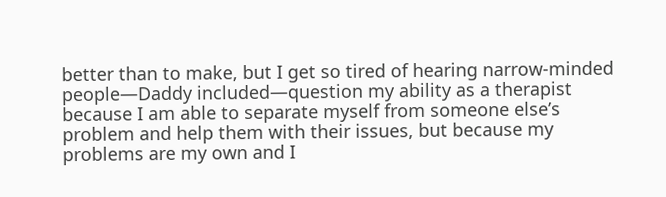better than to make, but I get so tired of hearing narrow-minded people—Daddy included—question my ability as a therapist because I am able to separate myself from someone else’s problem and help them with their issues, but because my problems are my own and I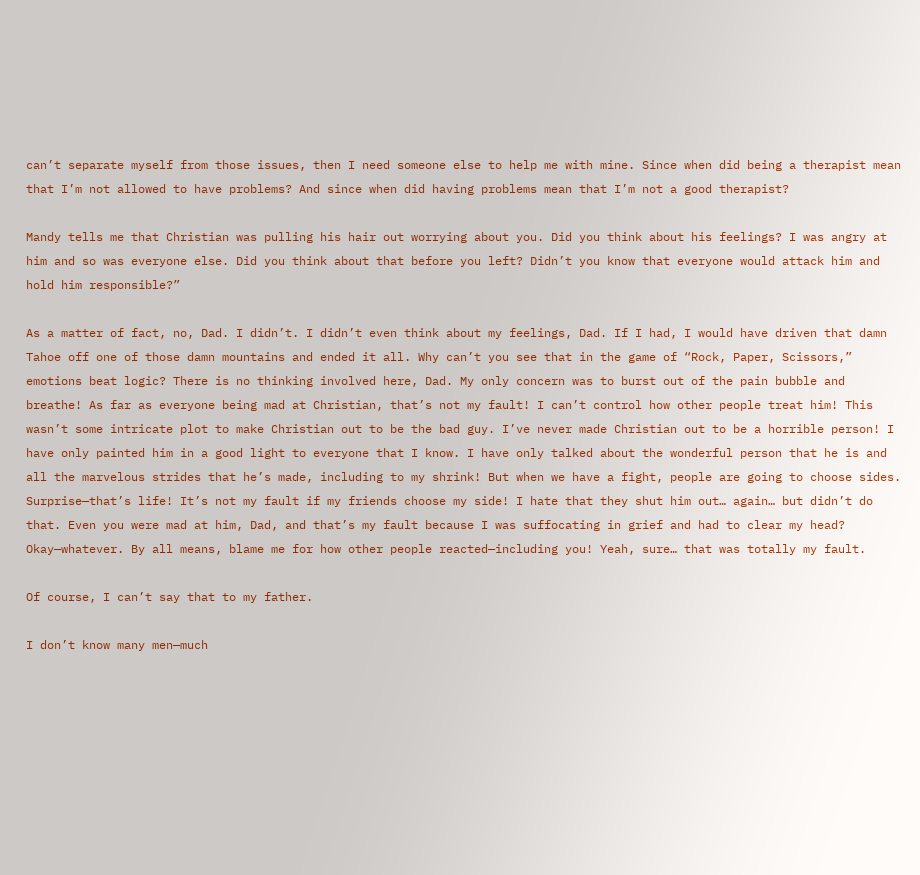can’t separate myself from those issues, then I need someone else to help me with mine. Since when did being a therapist mean that I’m not allowed to have problems? And since when did having problems mean that I’m not a good therapist?

Mandy tells me that Christian was pulling his hair out worrying about you. Did you think about his feelings? I was angry at him and so was everyone else. Did you think about that before you left? Didn’t you know that everyone would attack him and hold him responsible?”

As a matter of fact, no, Dad. I didn’t. I didn’t even think about my feelings, Dad. If I had, I would have driven that damn Tahoe off one of those damn mountains and ended it all. Why can’t you see that in the game of “Rock, Paper, Scissors,” emotions beat logic? There is no thinking involved here, Dad. My only concern was to burst out of the pain bubble and breathe! As far as everyone being mad at Christian, that’s not my fault! I can’t control how other people treat him! This wasn’t some intricate plot to make Christian out to be the bad guy. I’ve never made Christian out to be a horrible person! I have only painted him in a good light to everyone that I know. I have only talked about the wonderful person that he is and all the marvelous strides that he’s made, including to my shrink! But when we have a fight, people are going to choose sides. Surprise—that’s life! It’s not my fault if my friends choose my side! I hate that they shut him out… again… but didn’t do that. Even you were mad at him, Dad, and that’s my fault because I was suffocating in grief and had to clear my head? Okay—whatever. By all means, blame me for how other people reacted—including you! Yeah, sure… that was totally my fault.

Of course, I can’t say that to my father.

I don’t know many men—much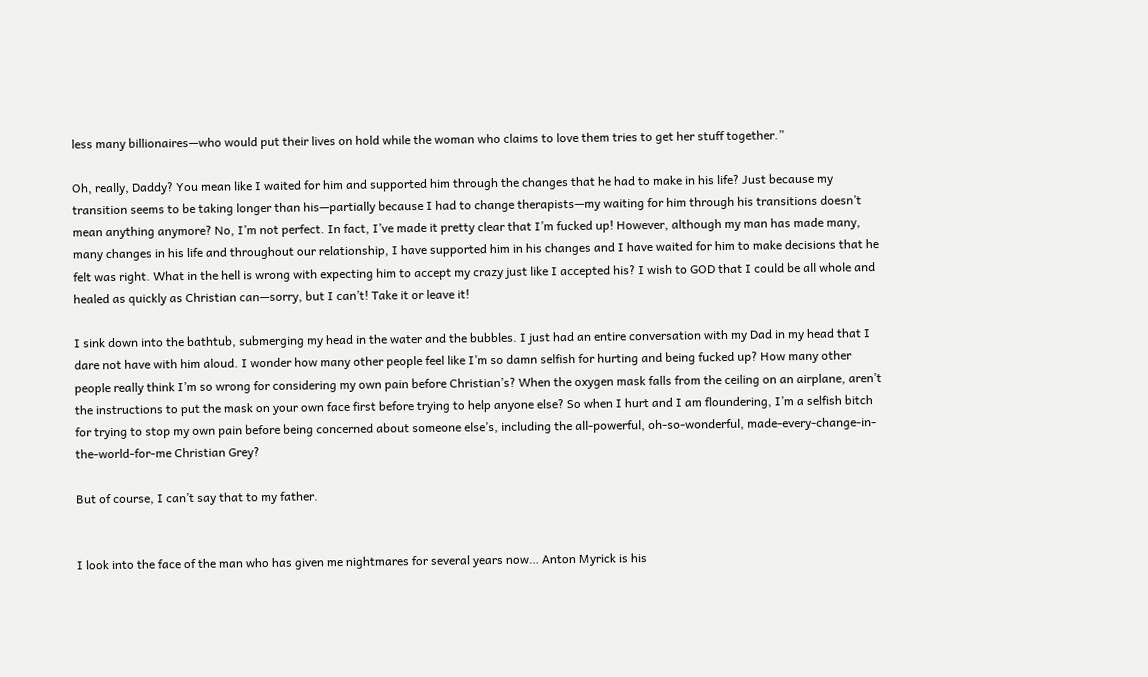less many billionaires—who would put their lives on hold while the woman who claims to love them tries to get her stuff together.”

Oh, really, Daddy? You mean like I waited for him and supported him through the changes that he had to make in his life? Just because my transition seems to be taking longer than his—partially because I had to change therapists—my waiting for him through his transitions doesn’t mean anything anymore? No, I’m not perfect. In fact, I’ve made it pretty clear that I’m fucked up! However, although my man has made many, many changes in his life and throughout our relationship, I have supported him in his changes and I have waited for him to make decisions that he felt was right. What in the hell is wrong with expecting him to accept my crazy just like I accepted his? I wish to GOD that I could be all whole and healed as quickly as Christian can—sorry, but I can’t! Take it or leave it!

I sink down into the bathtub, submerging my head in the water and the bubbles. I just had an entire conversation with my Dad in my head that I dare not have with him aloud. I wonder how many other people feel like I’m so damn selfish for hurting and being fucked up? How many other people really think I’m so wrong for considering my own pain before Christian’s? When the oxygen mask falls from the ceiling on an airplane, aren’t the instructions to put the mask on your own face first before trying to help anyone else? So when I hurt and I am floundering, I’m a selfish bitch for trying to stop my own pain before being concerned about someone else’s, including the all-powerful, oh-so-wonderful, made-every-change-in-the-world-for-me Christian Grey?

But of course, I can’t say that to my father.


I look into the face of the man who has given me nightmares for several years now… Anton Myrick is his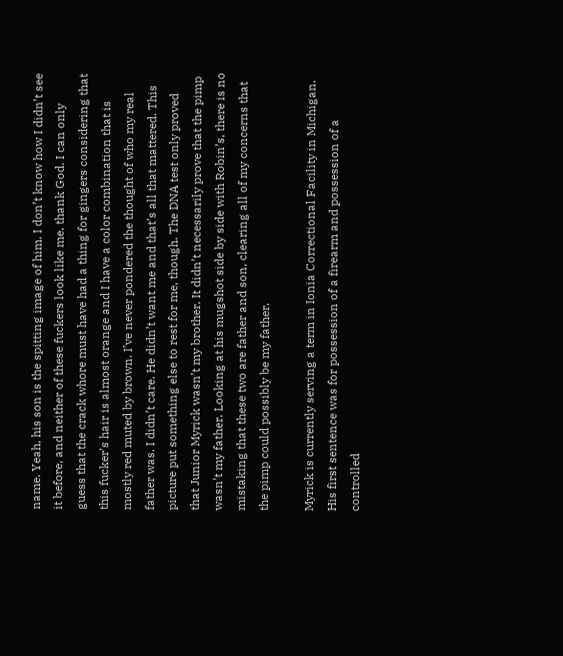name. Yeah, his son is the spitting image of him. I don’t know how I didn’t see it before, and neither of these fuckers look like me, thank God. I can only guess that the crack whore must have had a thing for gingers considering that this fucker’s hair is almost orange and I have a color combination that is mostly red muted by brown. I’ve never pondered the thought of who my real father was. I didn’t care. He didn’t want me and that’s all that mattered. This picture put something else to rest for me, though. The DNA test only proved that Junior Myrick wasn’t my brother. It didn’t necessarily prove that the pimp wasn’t my father. Looking at his mugshot side by side with Robin’s, there is no mistaking that these two are father and son, clearing all of my concerns that the pimp could possibly be my father.

Myrick is currently serving a term in Ionia Correctional Facility in Michigan. His first sentence was for possession of a firearm and possession of a controlled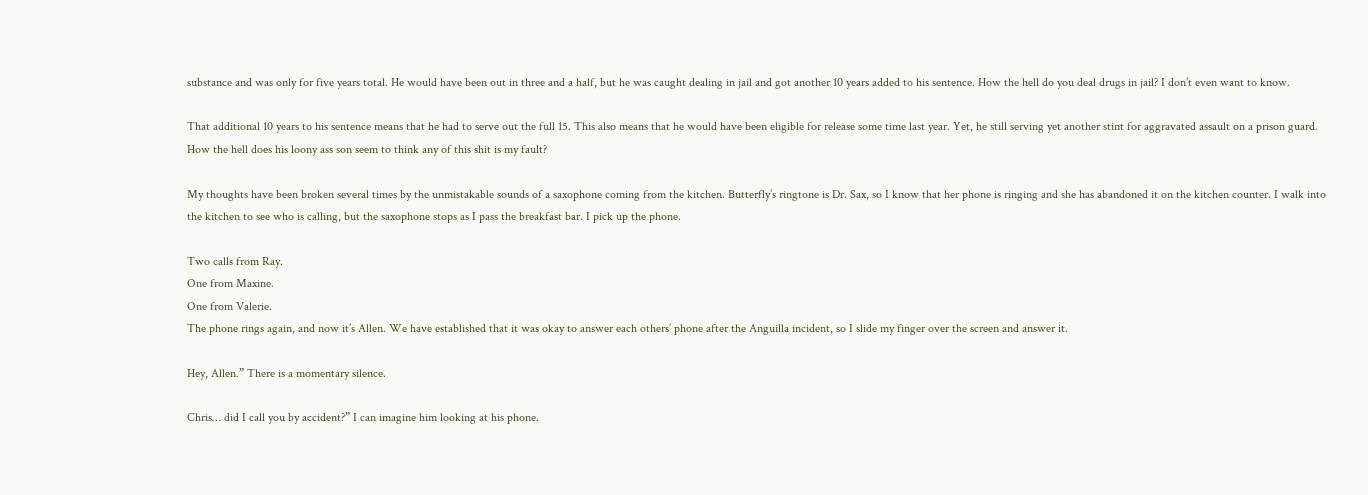substance and was only for five years total. He would have been out in three and a half, but he was caught dealing in jail and got another 10 years added to his sentence. How the hell do you deal drugs in jail? I don’t even want to know.

That additional 10 years to his sentence means that he had to serve out the full 15. This also means that he would have been eligible for release some time last year. Yet, he still serving yet another stint for aggravated assault on a prison guard. How the hell does his loony ass son seem to think any of this shit is my fault?

My thoughts have been broken several times by the unmistakable sounds of a saxophone coming from the kitchen. Butterfly’s ringtone is Dr. Sax, so I know that her phone is ringing and she has abandoned it on the kitchen counter. I walk into the kitchen to see who is calling, but the saxophone stops as I pass the breakfast bar. I pick up the phone.

Two calls from Ray.
One from Maxine.
One from Valerie.
The phone rings again, and now it’s Allen. We have established that it was okay to answer each others’ phone after the Anguilla incident, so I slide my finger over the screen and answer it.

Hey, Allen.” There is a momentary silence.

Chris… did I call you by accident?” I can imagine him looking at his phone.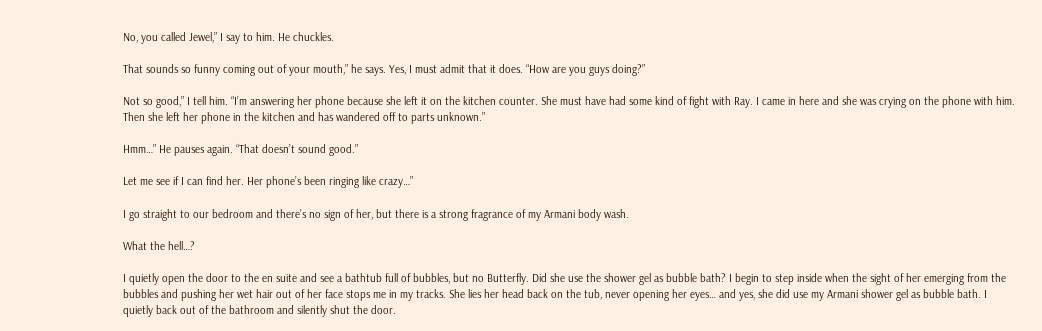No, you called Jewel,” I say to him. He chuckles.

That sounds so funny coming out of your mouth,” he says. Yes, I must admit that it does. “How are you guys doing?”

Not so good,” I tell him. “I’m answering her phone because she left it on the kitchen counter. She must have had some kind of fight with Ray. I came in here and she was crying on the phone with him. Then she left her phone in the kitchen and has wandered off to parts unknown.”

Hmm…” He pauses again. “That doesn’t sound good.”

Let me see if I can find her. Her phone’s been ringing like crazy…”

I go straight to our bedroom and there’s no sign of her, but there is a strong fragrance of my Armani body wash.

What the hell…?

I quietly open the door to the en suite and see a bathtub full of bubbles, but no Butterfly. Did she use the shower gel as bubble bath? I begin to step inside when the sight of her emerging from the bubbles and pushing her wet hair out of her face stops me in my tracks. She lies her head back on the tub, never opening her eyes… and yes, she did use my Armani shower gel as bubble bath. I quietly back out of the bathroom and silently shut the door.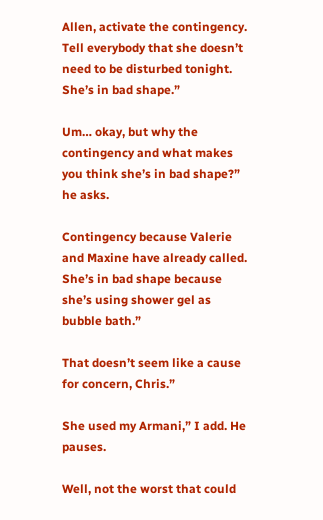Allen, activate the contingency. Tell everybody that she doesn’t need to be disturbed tonight. She’s in bad shape.”

Um… okay, but why the contingency and what makes you think she’s in bad shape?” he asks.

Contingency because Valerie and Maxine have already called. She’s in bad shape because she’s using shower gel as bubble bath.”

That doesn’t seem like a cause for concern, Chris.”

She used my Armani,” I add. He pauses.

Well, not the worst that could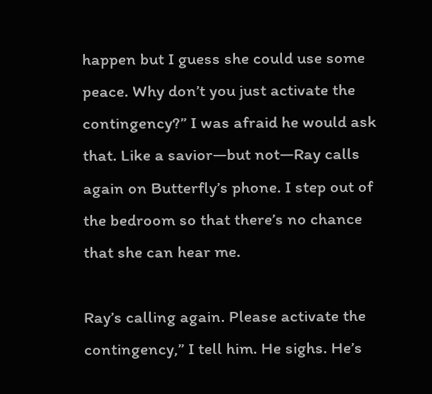happen but I guess she could use some peace. Why don’t you just activate the contingency?” I was afraid he would ask that. Like a savior—but not—Ray calls again on Butterfly’s phone. I step out of the bedroom so that there’s no chance that she can hear me.

Ray’s calling again. Please activate the contingency,” I tell him. He sighs. He’s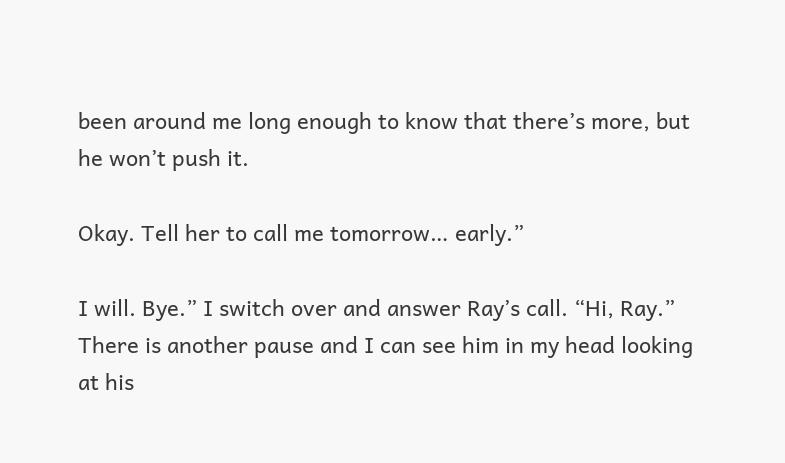been around me long enough to know that there’s more, but he won’t push it.

Okay. Tell her to call me tomorrow… early.”

I will. Bye.” I switch over and answer Ray’s call. “Hi, Ray.” There is another pause and I can see him in my head looking at his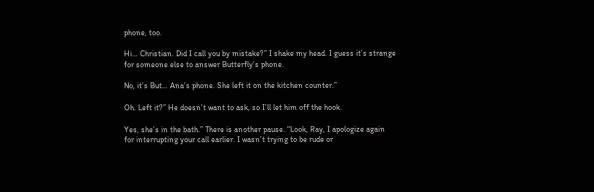phone, too.

Hi… Christian. Did I call you by mistake?” I shake my head. I guess it’s strange for someone else to answer Butterfly’s phone.

No, it’s But… Ana’s phone. She left it on the kitchen counter.”

Oh. Left it?” He doesn’t want to ask, so I’ll let him off the hook.

Yes, she’s in the bath.” There is another pause. “Look, Ray, I apologize again for interrupting your call earlier. I wasn’t trying to be rude or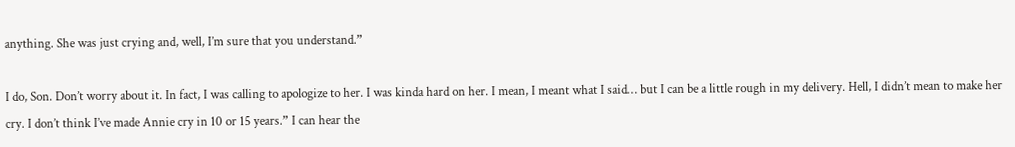anything. She was just crying and, well, I’m sure that you understand.”

I do, Son. Don’t worry about it. In fact, I was calling to apologize to her. I was kinda hard on her. I mean, I meant what I said… but I can be a little rough in my delivery. Hell, I didn’t mean to make her cry. I don’t think I’ve made Annie cry in 10 or 15 years.” I can hear the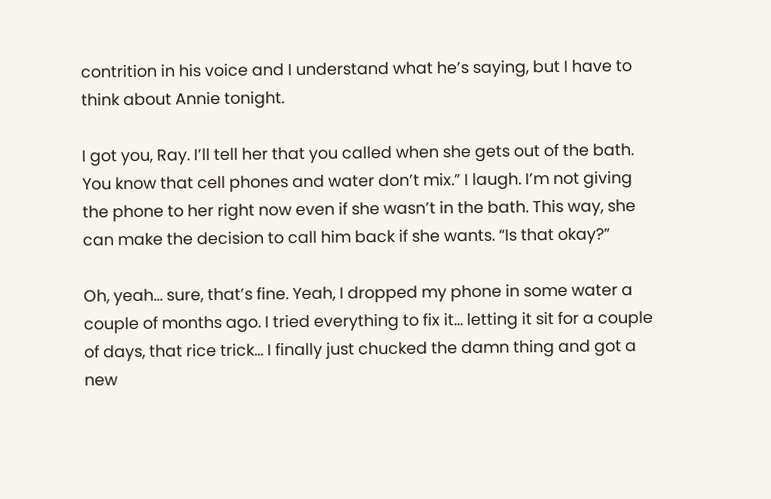contrition in his voice and I understand what he’s saying, but I have to think about Annie tonight.

I got you, Ray. I’ll tell her that you called when she gets out of the bath. You know that cell phones and water don’t mix.” I laugh. I’m not giving the phone to her right now even if she wasn’t in the bath. This way, she can make the decision to call him back if she wants. “Is that okay?”

Oh, yeah… sure, that’s fine. Yeah, I dropped my phone in some water a couple of months ago. I tried everything to fix it… letting it sit for a couple of days, that rice trick… I finally just chucked the damn thing and got a new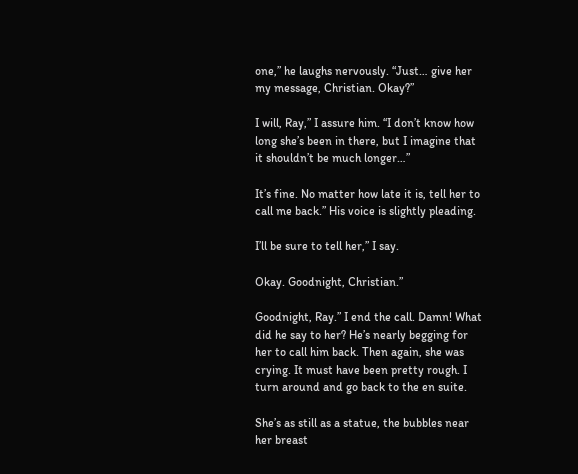one,” he laughs nervously. “Just… give her my message, Christian. Okay?”

I will, Ray,” I assure him. “I don’t know how long she’s been in there, but I imagine that it shouldn’t be much longer…”

It’s fine. No matter how late it is, tell her to call me back.” His voice is slightly pleading.

I’ll be sure to tell her,” I say.

Okay. Goodnight, Christian.”

Goodnight, Ray.” I end the call. Damn! What did he say to her? He’s nearly begging for her to call him back. Then again, she was crying. It must have been pretty rough. I turn around and go back to the en suite.

She’s as still as a statue, the bubbles near her breast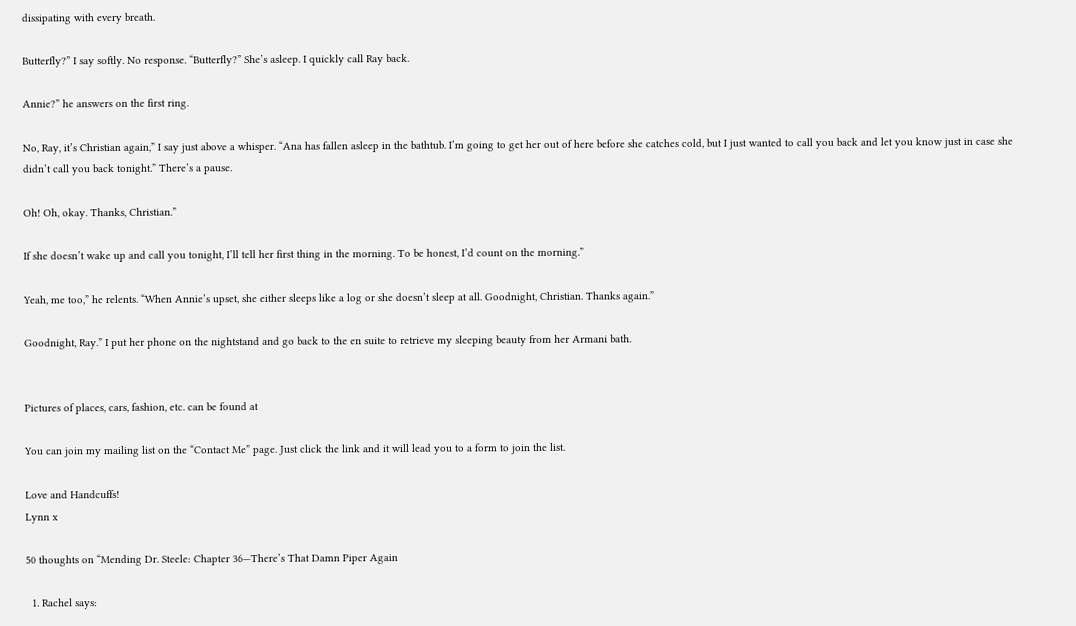dissipating with every breath.

Butterfly?” I say softly. No response. “Butterfly?” She’s asleep. I quickly call Ray back.

Annie?” he answers on the first ring.

No, Ray, it’s Christian again,” I say just above a whisper. “Ana has fallen asleep in the bathtub. I’m going to get her out of here before she catches cold, but I just wanted to call you back and let you know just in case she didn’t call you back tonight.” There’s a pause.

Oh! Oh, okay. Thanks, Christian.”

If she doesn’t wake up and call you tonight, I’ll tell her first thing in the morning. To be honest, I’d count on the morning.”

Yeah, me too,” he relents. “When Annie’s upset, she either sleeps like a log or she doesn’t sleep at all. Goodnight, Christian. Thanks again.”

Goodnight, Ray.” I put her phone on the nightstand and go back to the en suite to retrieve my sleeping beauty from her Armani bath.


Pictures of places, cars, fashion, etc. can be found at

You can join my mailing list on the “Contact Me” page. Just click the link and it will lead you to a form to join the list.

Love and Handcuffs!
Lynn x

50 thoughts on “Mending Dr. Steele: Chapter 36—There’s That Damn Piper Again

  1. Rachel says: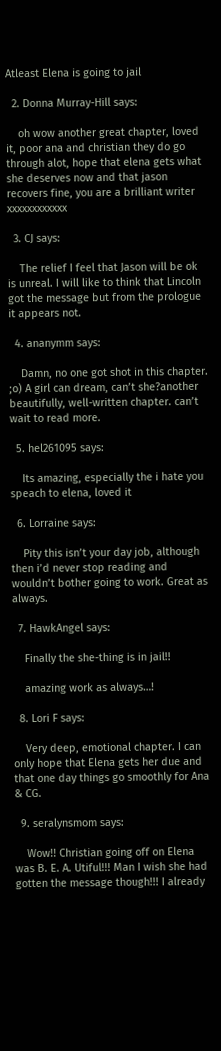Atleast Elena is going to jail

  2. Donna Murray-Hill says:

    oh wow another great chapter, loved it, poor ana and christian they do go through alot, hope that elena gets what she deserves now and that jason recovers fine, you are a brilliant writer xxxxxxxxxxxx

  3. CJ says:

    The relief I feel that Jason will be ok is unreal. I will like to think that Lincoln got the message but from the prologue it appears not.

  4. ananymm says:

    Damn, no one got shot in this chapter. ;o) A girl can dream, can’t she?another beautifully, well-written chapter. can’t wait to read more.

  5. hel261095 says:

    Its amazing, especially the i hate you speach to elena, loved it

  6. Lorraine says:

    Pity this isn’t your day job, although then i’d never stop reading and wouldn’t bother going to work. Great as always.

  7. HawkAngel says:

    Finally the she-thing is in jail!!

    amazing work as always…!

  8. Lori F says:

    Very deep, emotional chapter. I can only hope that Elena gets her due and that one day things go smoothly for Ana & CG.

  9. seralynsmom says:

    Wow!! Christian going off on Elena was B. E. A. Utiful!!! Man I wish she had gotten the message though!!! I already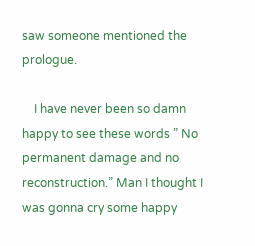saw someone mentioned the prologue.

    I have never been so damn happy to see these words ” No permanent damage and no reconstruction.” Man I thought I was gonna cry some happy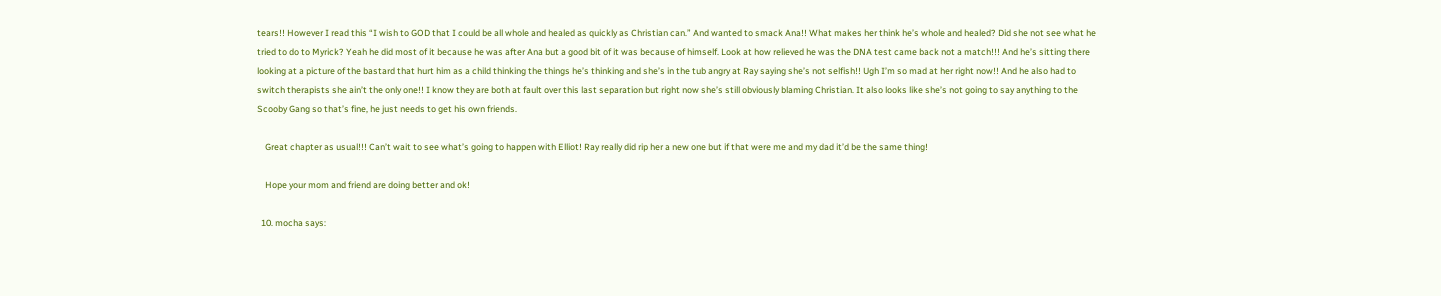tears!! However I read this “I wish to GOD that I could be all whole and healed as quickly as Christian can.” And wanted to smack Ana!! What makes her think he’s whole and healed? Did she not see what he tried to do to Myrick? Yeah he did most of it because he was after Ana but a good bit of it was because of himself. Look at how relieved he was the DNA test came back not a match!!! And he’s sitting there looking at a picture of the bastard that hurt him as a child thinking the things he’s thinking and she’s in the tub angry at Ray saying she’s not selfish!! Ugh I’m so mad at her right now!! And he also had to switch therapists she ain’t the only one!! I know they are both at fault over this last separation but right now she’s still obviously blaming Christian. It also looks like she’s not going to say anything to the Scooby Gang so that’s fine, he just needs to get his own friends.

    Great chapter as usual!!! Can’t wait to see what’s going to happen with Elliot! Ray really did rip her a new one but if that were me and my dad it’d be the same thing!

    Hope your mom and friend are doing better and ok!

  10. mocha says: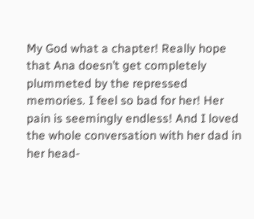My God what a chapter! Really hope that Ana doesn’t get completely plummeted by the repressed memories. I feel so bad for her! Her pain is seemingly endless! And I loved the whole conversation with her dad in her head-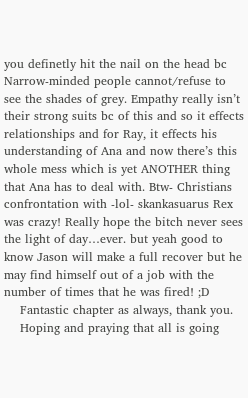you definetly hit the nail on the head bc Narrow-minded people cannot/refuse to see the shades of grey. Empathy really isn’t their strong suits bc of this and so it effects relationships and for Ray, it effects his understanding of Ana and now there’s this whole mess which is yet ANOTHER thing that Ana has to deal with. Btw- Christians confrontation with -lol- skankasuarus Rex was crazy! Really hope the bitch never sees the light of day…ever. but yeah good to know Jason will make a full recover but he may find himself out of a job with the number of times that he was fired! ;D
    Fantastic chapter as always, thank you.
    Hoping and praying that all is going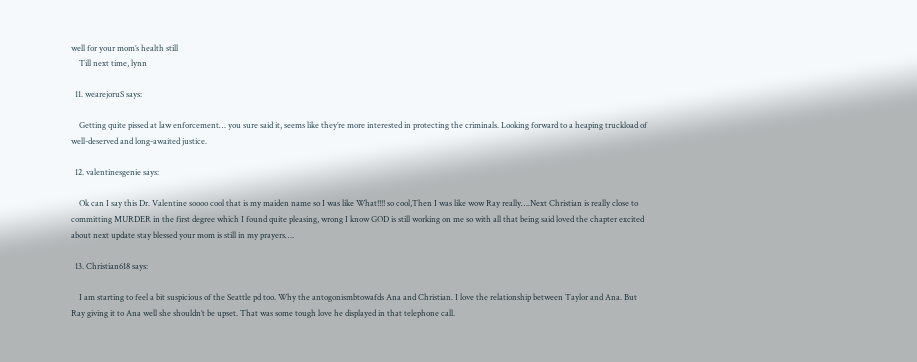well for your mom’s health still
    Till next time, lynn

  11. wearejoruS says:

    Getting quite pissed at law enforcement… you sure said it, seems like they’re more interested in protecting the criminals. Looking forward to a heaping truckload of well-deserved and long-awaited justice.

  12. valentinesgenie says:

    Ok can I say this Dr. Valentine soooo cool that is my maiden name so I was like What!!!! so cool,Then I was like wow Ray really….Next Christian is really close to committing MURDER in the first degree which I found quite pleasing, wrong I know GOD is still working on me so with all that being said loved the chapter excited about next update stay blessed your mom is still in my prayers….

  13. Christian618 says:

    I am starting to feel a bit suspicious of the Seattle pd too. Why the antogonismbtowafds Ana and Christian. I love the relationship between Taylor and Ana. But Ray giving it to Ana well she shouldn’t be upset. That was some tough love he displayed in that telephone call.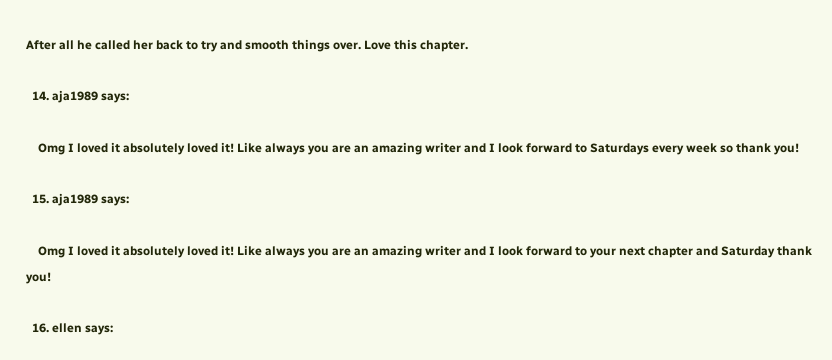After all he called her back to try and smooth things over. Love this chapter.

  14. aja1989 says:

    Omg I loved it absolutely loved it! Like always you are an amazing writer and I look forward to Saturdays every week so thank you!

  15. aja1989 says:

    Omg I loved it absolutely loved it! Like always you are an amazing writer and I look forward to your next chapter and Saturday thank you!

  16. ellen says: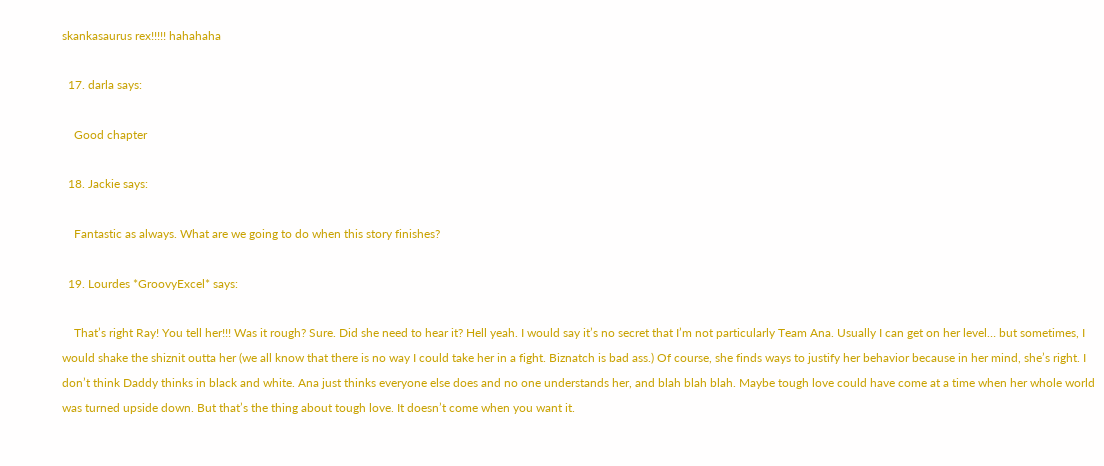skankasaurus rex!!!!! hahahaha

  17. darla says:

    Good chapter

  18. Jackie says:

    Fantastic as always. What are we going to do when this story finishes?

  19. Lourdes *GroovyExcel* says:

    That’s right Ray! You tell her!!! Was it rough? Sure. Did she need to hear it? Hell yeah. I would say it’s no secret that I’m not particularly Team Ana. Usually I can get on her level… but sometimes, I would shake the shiznit outta her (we all know that there is no way I could take her in a fight. Biznatch is bad ass.) Of course, she finds ways to justify her behavior because in her mind, she’s right. I don’t think Daddy thinks in black and white. Ana just thinks everyone else does and no one understands her, and blah blah blah. Maybe tough love could have come at a time when her whole world was turned upside down. But that’s the thing about tough love. It doesn’t come when you want it.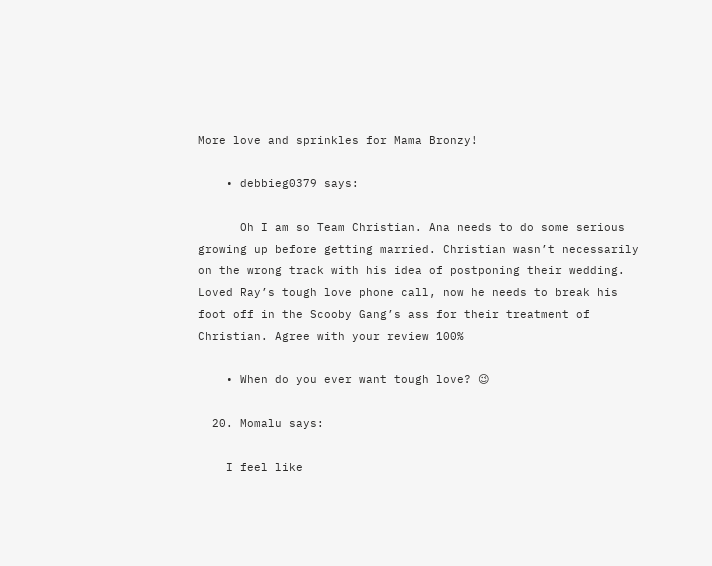More love and sprinkles for Mama Bronzy!

    • debbieg0379 says:

      Oh I am so Team Christian. Ana needs to do some serious growing up before getting married. Christian wasn’t necessarily on the wrong track with his idea of postponing their wedding. Loved Ray’s tough love phone call, now he needs to break his foot off in the Scooby Gang’s ass for their treatment of Christian. Agree with your review 100%

    • When do you ever want tough love? 😉

  20. Momalu says:

    I feel like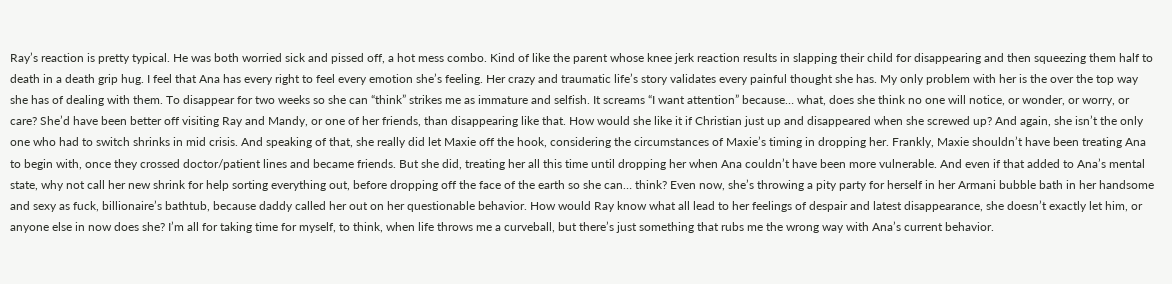Ray’s reaction is pretty typical. He was both worried sick and pissed off, a hot mess combo. Kind of like the parent whose knee jerk reaction results in slapping their child for disappearing and then squeezing them half to death in a death grip hug. I feel that Ana has every right to feel every emotion she’s feeling. Her crazy and traumatic life’s story validates every painful thought she has. My only problem with her is the over the top way she has of dealing with them. To disappear for two weeks so she can “think” strikes me as immature and selfish. It screams “I want attention” because… what, does she think no one will notice, or wonder, or worry, or care? She’d have been better off visiting Ray and Mandy, or one of her friends, than disappearing like that. How would she like it if Christian just up and disappeared when she screwed up? And again, she isn’t the only one who had to switch shrinks in mid crisis. And speaking of that, she really did let Maxie off the hook, considering the circumstances of Maxie’s timing in dropping her. Frankly, Maxie shouldn’t have been treating Ana to begin with, once they crossed doctor/patient lines and became friends. But she did, treating her all this time until dropping her when Ana couldn’t have been more vulnerable. And even if that added to Ana’s mental state, why not call her new shrink for help sorting everything out, before dropping off the face of the earth so she can… think? Even now, she’s throwing a pity party for herself in her Armani bubble bath in her handsome and sexy as fuck, billionaire’s bathtub, because daddy called her out on her questionable behavior. How would Ray know what all lead to her feelings of despair and latest disappearance, she doesn’t exactly let him, or anyone else in now does she? I’m all for taking time for myself, to think, when life throws me a curveball, but there’s just something that rubs me the wrong way with Ana’s current behavior.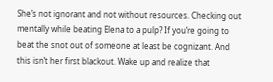She’s not ignorant and not without resources. Checking out mentally while beating Elena to a pulp? If you’re going to beat the snot out of someone at least be cognizant. And this isn’t her first blackout. Wake up and realize that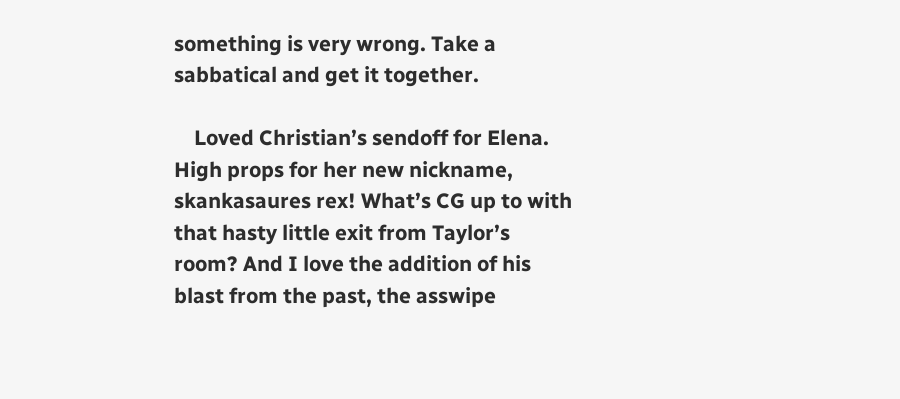something is very wrong. Take a sabbatical and get it together.

    Loved Christian’s sendoff for Elena. High props for her new nickname, skankasaures rex! What’s CG up to with that hasty little exit from Taylor’s room? And I love the addition of his blast from the past, the asswipe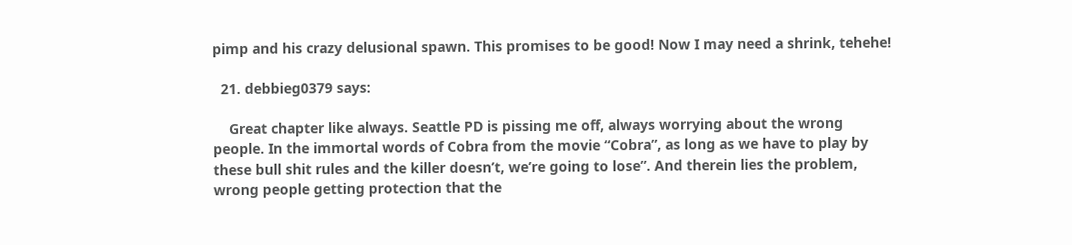pimp and his crazy delusional spawn. This promises to be good! Now I may need a shrink, tehehe!

  21. debbieg0379 says:

    Great chapter like always. Seattle PD is pissing me off, always worrying about the wrong people. In the immortal words of Cobra from the movie “Cobra”, as long as we have to play by these bull shit rules and the killer doesn’t, we’re going to lose”. And therein lies the problem, wrong people getting protection that the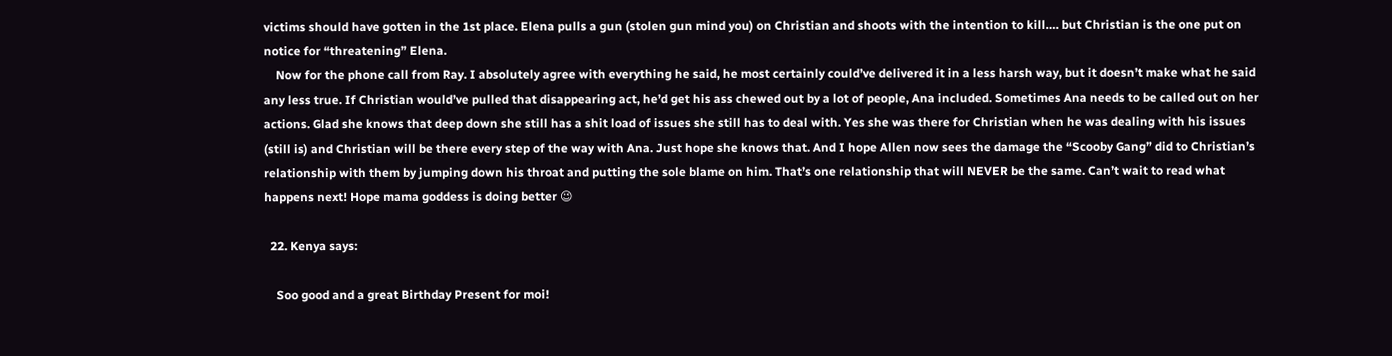victims should have gotten in the 1st place. Elena pulls a gun (stolen gun mind you) on Christian and shoots with the intention to kill…. but Christian is the one put on notice for “threatening” Elena.
    Now for the phone call from Ray. I absolutely agree with everything he said, he most certainly could’ve delivered it in a less harsh way, but it doesn’t make what he said any less true. If Christian would’ve pulled that disappearing act, he’d get his ass chewed out by a lot of people, Ana included. Sometimes Ana needs to be called out on her actions. Glad she knows that deep down she still has a shit load of issues she still has to deal with. Yes she was there for Christian when he was dealing with his issues (still is) and Christian will be there every step of the way with Ana. Just hope she knows that. And I hope Allen now sees the damage the “Scooby Gang” did to Christian’s relationship with them by jumping down his throat and putting the sole blame on him. That’s one relationship that will NEVER be the same. Can’t wait to read what happens next! Hope mama goddess is doing better 😉

  22. Kenya says:

    Soo good and a great Birthday Present for moi!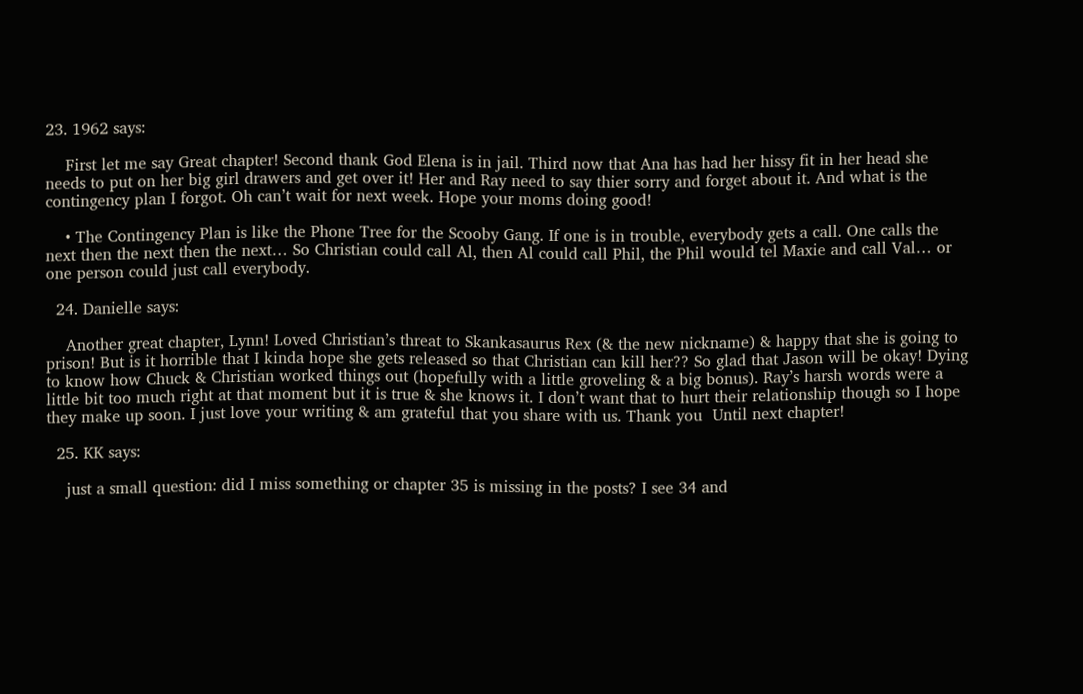23. 1962 says:

    First let me say Great chapter! Second thank God Elena is in jail. Third now that Ana has had her hissy fit in her head she needs to put on her big girl drawers and get over it! Her and Ray need to say thier sorry and forget about it. And what is the contingency plan I forgot. Oh can’t wait for next week. Hope your moms doing good!

    • The Contingency Plan is like the Phone Tree for the Scooby Gang. If one is in trouble, everybody gets a call. One calls the next then the next then the next… So Christian could call Al, then Al could call Phil, the Phil would tel Maxie and call Val… or one person could just call everybody.

  24. Danielle says:

    Another great chapter, Lynn! Loved Christian’s threat to Skankasaurus Rex (& the new nickname) & happy that she is going to prison! But is it horrible that I kinda hope she gets released so that Christian can kill her?? So glad that Jason will be okay! Dying to know how Chuck & Christian worked things out (hopefully with a little groveling & a big bonus). Ray’s harsh words were a little bit too much right at that moment but it is true & she knows it. I don’t want that to hurt their relationship though so I hope they make up soon. I just love your writing & am grateful that you share with us. Thank you  Until next chapter!

  25. KK says:

    just a small question: did I miss something or chapter 35 is missing in the posts? I see 34 and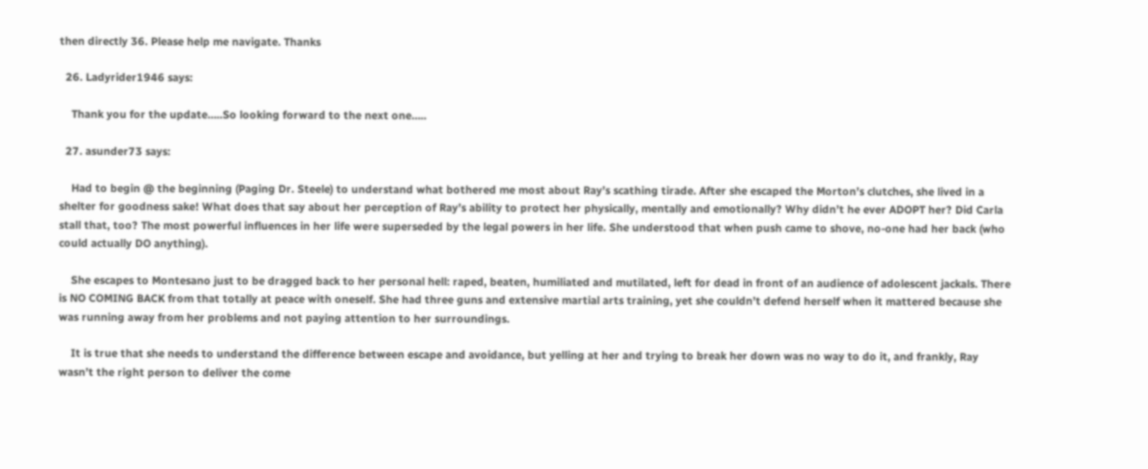then directly 36. Please help me navigate. Thanks

  26. Ladyrider1946 says:

    Thank you for the update…..So looking forward to the next one…..

  27. asunder73 says:

    Had to begin @ the beginning (Paging Dr. Steele) to understand what bothered me most about Ray’s scathing tirade. After she escaped the Morton’s clutches, she lived in a shelter for goodness sake! What does that say about her perception of Ray’s ability to protect her physically, mentally and emotionally? Why didn’t he ever ADOPT her? Did Carla stall that, too? The most powerful influences in her life were superseded by the legal powers in her life. She understood that when push came to shove, no-one had her back (who could actually DO anything).

    She escapes to Montesano just to be dragged back to her personal hell: raped, beaten, humiliated and mutilated, left for dead in front of an audience of adolescent jackals. There is NO COMING BACK from that totally at peace with oneself. She had three guns and extensive martial arts training, yet she couldn’t defend herself when it mattered because she was running away from her problems and not paying attention to her surroundings.

    It is true that she needs to understand the difference between escape and avoidance, but yelling at her and trying to break her down was no way to do it, and frankly, Ray wasn’t the right person to deliver the come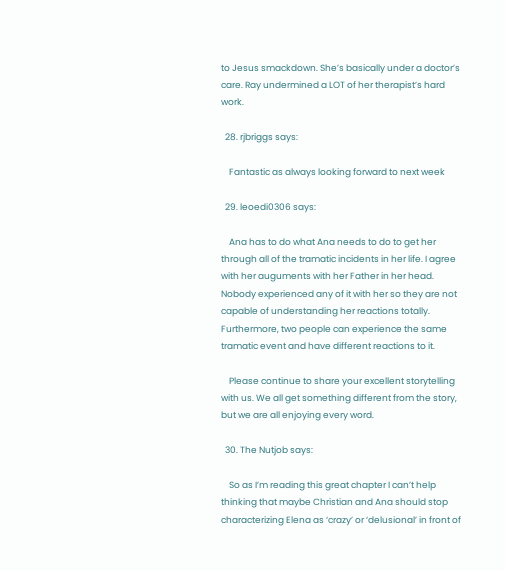to Jesus smackdown. She’s basically under a doctor’s care. Ray undermined a LOT of her therapist’s hard work.

  28. rjbriggs says:

    Fantastic as always looking forward to next week

  29. leoedi0306 says:

    Ana has to do what Ana needs to do to get her through all of the tramatic incidents in her life. I agree with her auguments with her Father in her head. Nobody experienced any of it with her so they are not capable of understanding her reactions totally. Furthermore, two people can experience the same tramatic event and have different reactions to it.

    Please continue to share your excellent storytelling with us. We all get something different from the story, but we are all enjoying every word.

  30. The Nutjob says:

    So as I’m reading this great chapter I can’t help thinking that maybe Christian and Ana should stop characterizing Elena as ‘crazy’ or ‘delusional’ in front of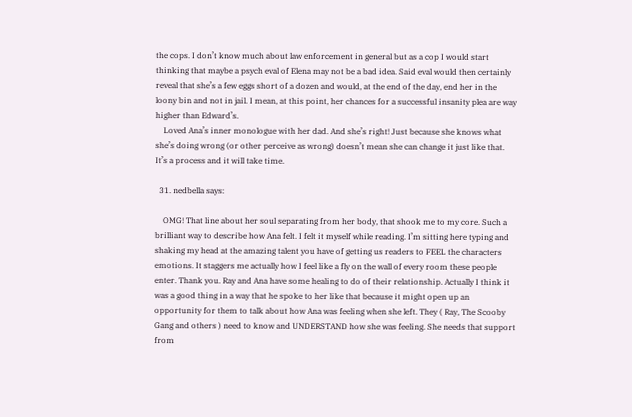the cops. I don’t know much about law enforcement in general but as a cop I would start thinking that maybe a psych eval of Elena may not be a bad idea. Said eval would then certainly reveal that she’s a few eggs short of a dozen and would, at the end of the day, end her in the loony bin and not in jail. I mean, at this point, her chances for a successful insanity plea are way higher than Edward’s.
    Loved Ana’s inner monologue with her dad. And she’s right! Just because she knows what she’s doing wrong (or other perceive as wrong) doesn’t mean she can change it just like that. It’s a process and it will take time.

  31. nedbella says:

    OMG! That line about her soul separating from her body, that shook me to my core. Such a brilliant way to describe how Ana felt. I felt it myself while reading. I’m sitting here typing and shaking my head at the amazing talent you have of getting us readers to FEEL the characters emotions. It staggers me actually how I feel like a fly on the wall of every room these people enter. Thank you. Ray and Ana have some healing to do of their relationship. Actually I think it was a good thing in a way that he spoke to her like that because it might open up an opportunity for them to talk about how Ana was feeling when she left. They ( Ray, The Scooby Gang and others ) need to know and UNDERSTAND how she was feeling. She needs that support from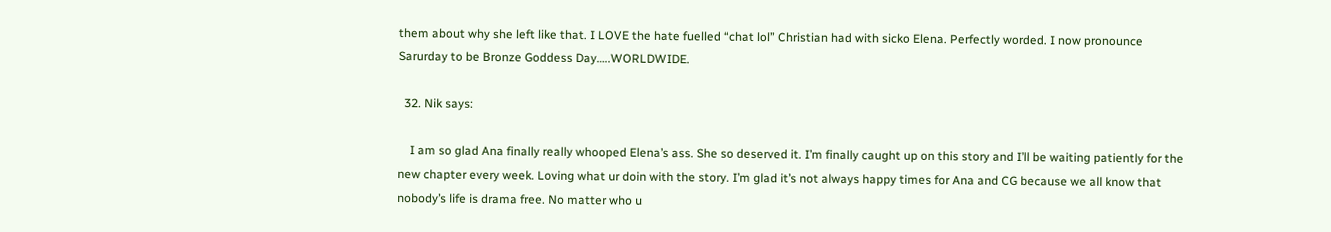them about why she left like that. I LOVE the hate fuelled “chat lol” Christian had with sicko Elena. Perfectly worded. I now pronounce Sarurday to be Bronze Goddess Day…..WORLDWIDE.

  32. Nik says:

    I am so glad Ana finally really whooped Elena’s ass. She so deserved it. I’m finally caught up on this story and I’ll be waiting patiently for the new chapter every week. Loving what ur doin with the story. I’m glad it’s not always happy times for Ana and CG because we all know that nobody’s life is drama free. No matter who u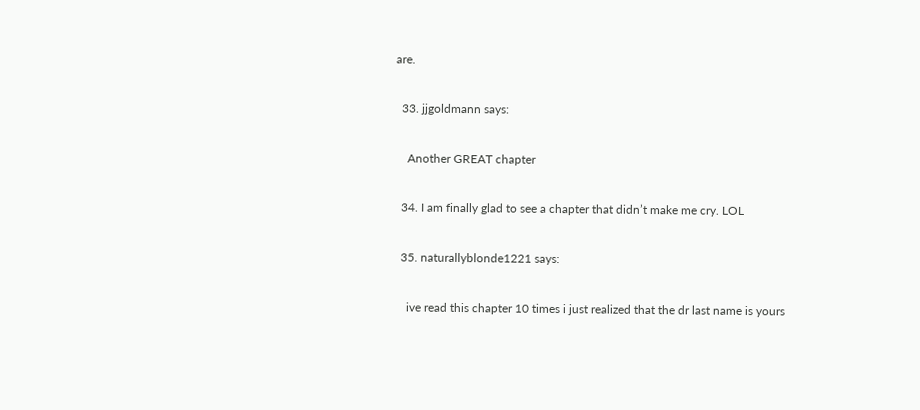are.

  33. jjgoldmann says:

    Another GREAT chapter

  34. I am finally glad to see a chapter that didn’t make me cry. LOL

  35. naturallyblonde1221 says:

    ive read this chapter 10 times i just realized that the dr last name is yours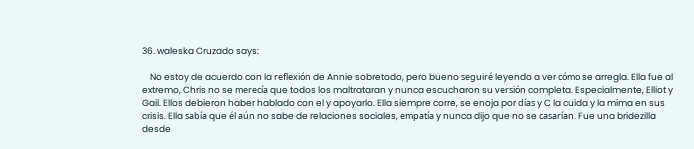36. waleska Cruzado says:

    No estoy de acuerdo con la reflexión de Annie sobretodo, pero bueno seguiré leyendo a ver cómo se arregla. Ella fue al extremo, Chris no se merecía que todos los maltrataran y nunca escucharon su versión completa. Especialmente, Elliot y Gail. Ellos debieron haber hablado con el y apoyarlo. Ella siempre corre, se enoja por días y C la cuida y la mima en sus crisis. Ella sabía que él aún no sabe de relaciones sociales, empatía y nunca dijo que no se casarían. Fue una bridezilla desde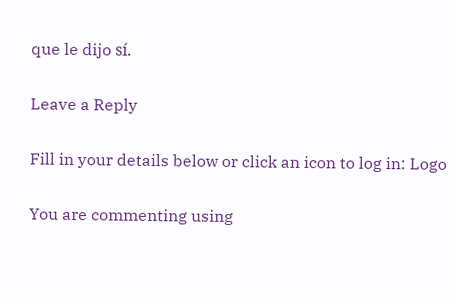que le dijo sí.

Leave a Reply

Fill in your details below or click an icon to log in: Logo

You are commenting using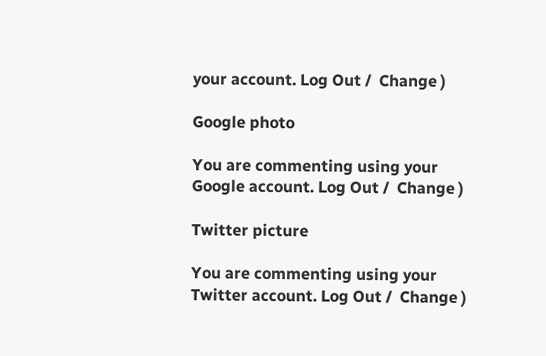your account. Log Out /  Change )

Google photo

You are commenting using your Google account. Log Out /  Change )

Twitter picture

You are commenting using your Twitter account. Log Out /  Change )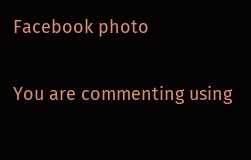Facebook photo

You are commenting using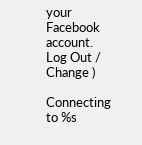your Facebook account. Log Out /  Change )

Connecting to %s